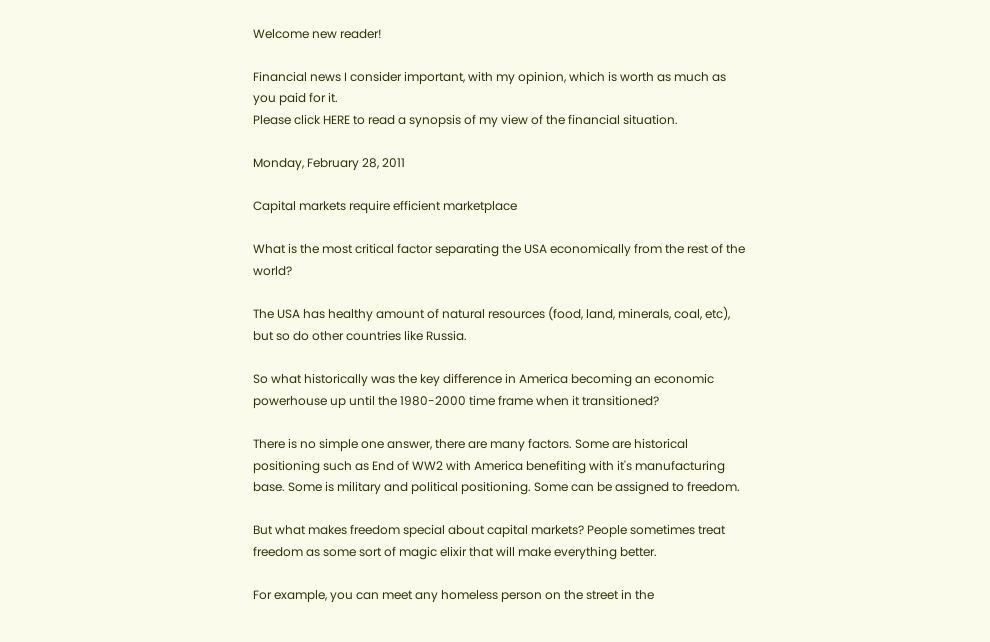Welcome new reader!

Financial news I consider important, with my opinion, which is worth as much as you paid for it.
Please click HERE to read a synopsis of my view of the financial situation.

Monday, February 28, 2011

Capital markets require efficient marketplace

What is the most critical factor separating the USA economically from the rest of the world?

The USA has healthy amount of natural resources (food, land, minerals, coal, etc), but so do other countries like Russia.

So what historically was the key difference in America becoming an economic powerhouse up until the 1980-2000 time frame when it transitioned?

There is no simple one answer, there are many factors. Some are historical positioning such as End of WW2 with America benefiting with it's manufacturing base. Some is military and political positioning. Some can be assigned to freedom.

But what makes freedom special about capital markets? People sometimes treat freedom as some sort of magic elixir that will make everything better.

For example, you can meet any homeless person on the street in the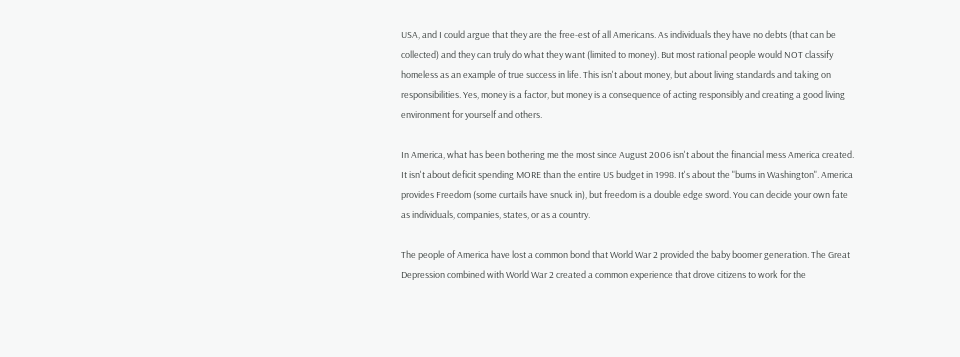USA, and I could argue that they are the free-est of all Americans. As individuals they have no debts (that can be collected) and they can truly do what they want (limited to money). But most rational people would NOT classify homeless as an example of true success in life. This isn't about money, but about living standards and taking on responsibilities. Yes, money is a factor, but money is a consequence of acting responsibly and creating a good living environment for yourself and others.

In America, what has been bothering me the most since August 2006 isn't about the financial mess America created. It isn't about deficit spending MORE than the entire US budget in 1998. It's about the "bums in Washington". America provides Freedom (some curtails have snuck in), but freedom is a double edge sword. You can decide your own fate as individuals, companies, states, or as a country.

The people of America have lost a common bond that World War 2 provided the baby boomer generation. The Great Depression combined with World War 2 created a common experience that drove citizens to work for the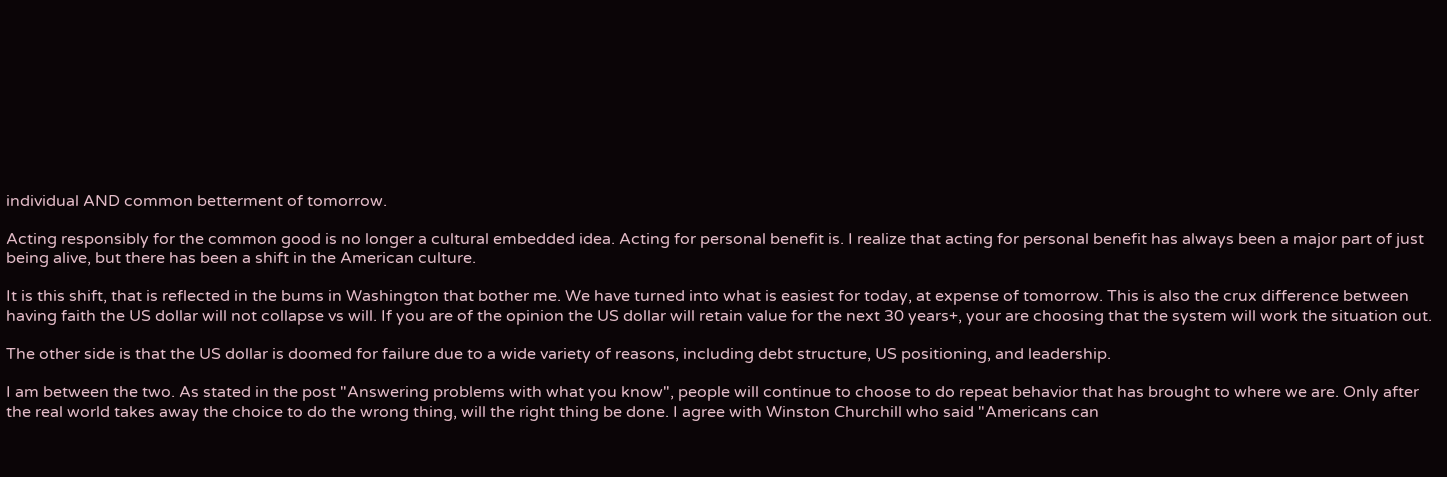individual AND common betterment of tomorrow.

Acting responsibly for the common good is no longer a cultural embedded idea. Acting for personal benefit is. I realize that acting for personal benefit has always been a major part of just being alive, but there has been a shift in the American culture.

It is this shift, that is reflected in the bums in Washington that bother me. We have turned into what is easiest for today, at expense of tomorrow. This is also the crux difference between having faith the US dollar will not collapse vs will. If you are of the opinion the US dollar will retain value for the next 30 years+, your are choosing that the system will work the situation out.

The other side is that the US dollar is doomed for failure due to a wide variety of reasons, including debt structure, US positioning, and leadership.

I am between the two. As stated in the post "Answering problems with what you know", people will continue to choose to do repeat behavior that has brought to where we are. Only after the real world takes away the choice to do the wrong thing, will the right thing be done. I agree with Winston Churchill who said "Americans can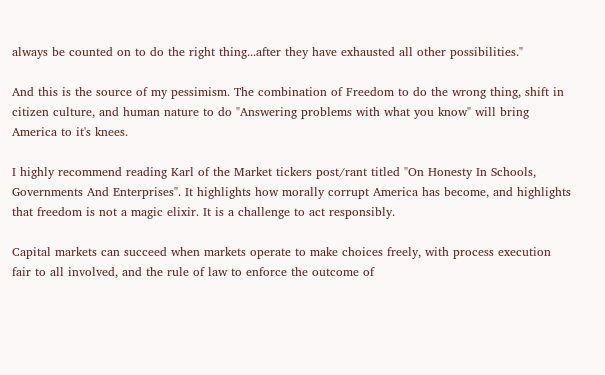always be counted on to do the right thing...after they have exhausted all other possibilities."

And this is the source of my pessimism. The combination of Freedom to do the wrong thing, shift in citizen culture, and human nature to do "Answering problems with what you know" will bring America to it's knees.

I highly recommend reading Karl of the Market tickers post/rant titled "On Honesty In Schools, Governments And Enterprises". It highlights how morally corrupt America has become, and highlights that freedom is not a magic elixir. It is a challenge to act responsibly.

Capital markets can succeed when markets operate to make choices freely, with process execution fair to all involved, and the rule of law to enforce the outcome of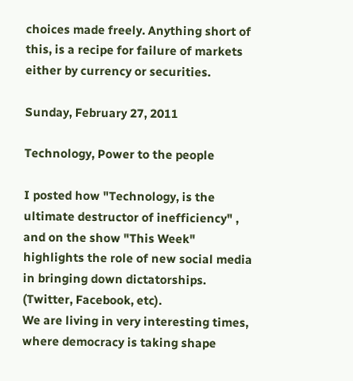choices made freely. Anything short of this, is a recipe for failure of markets either by currency or securities.

Sunday, February 27, 2011

Technology, Power to the people

I posted how "Technology, is the ultimate destructor of inefficiency" , and on the show "This Week" highlights the role of new social media in bringing down dictatorships. (Twitter, Facebook, etc).
We are living in very interesting times, where democracy is taking shape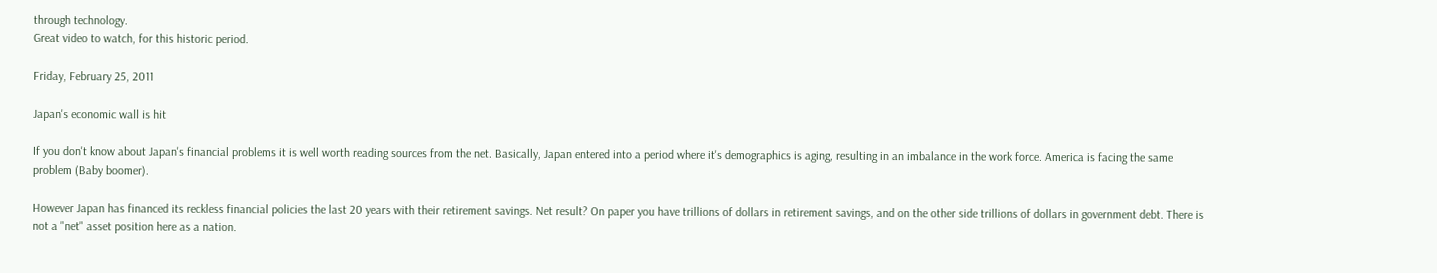through technology.
Great video to watch, for this historic period.

Friday, February 25, 2011

Japan's economic wall is hit

If you don't know about Japan's financial problems it is well worth reading sources from the net. Basically, Japan entered into a period where it's demographics is aging, resulting in an imbalance in the work force. America is facing the same problem (Baby boomer).

However Japan has financed its reckless financial policies the last 20 years with their retirement savings. Net result? On paper you have trillions of dollars in retirement savings, and on the other side trillions of dollars in government debt. There is not a "net" asset position here as a nation.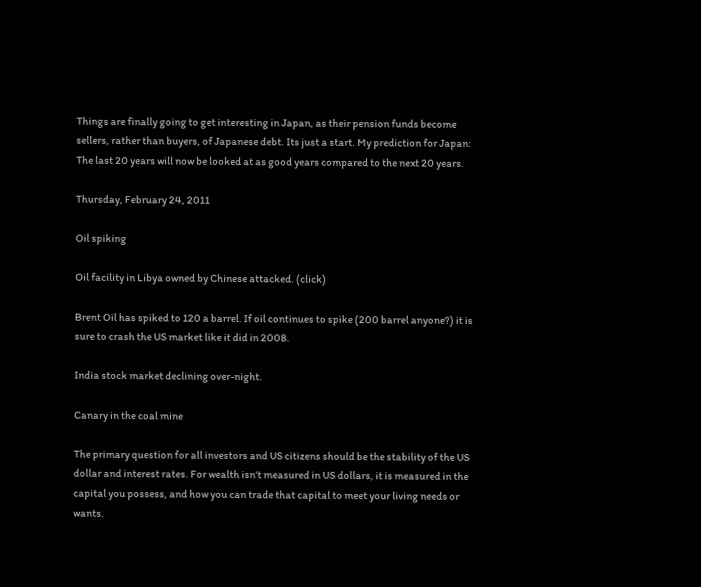Things are finally going to get interesting in Japan, as their pension funds become sellers, rather than buyers, of Japanese debt. Its just a start. My prediction for Japan: The last 20 years will now be looked at as good years compared to the next 20 years.

Thursday, February 24, 2011

Oil spiking

Oil facility in Libya owned by Chinese attacked. (click)

Brent Oil has spiked to 120 a barrel. If oil continues to spike (200 barrel anyone?) it is sure to crash the US market like it did in 2008.

India stock market declining over-night.

Canary in the coal mine

The primary question for all investors and US citizens should be the stability of the US dollar and interest rates. For wealth isn't measured in US dollars, it is measured in the capital you possess, and how you can trade that capital to meet your living needs or wants.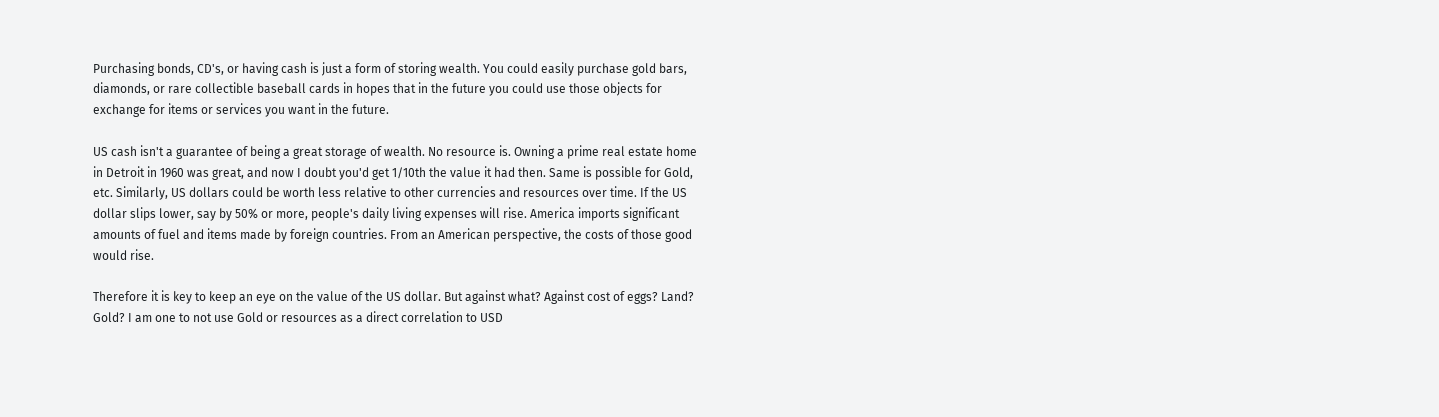Purchasing bonds, CD's, or having cash is just a form of storing wealth. You could easily purchase gold bars, diamonds, or rare collectible baseball cards in hopes that in the future you could use those objects for exchange for items or services you want in the future.

US cash isn't a guarantee of being a great storage of wealth. No resource is. Owning a prime real estate home in Detroit in 1960 was great, and now I doubt you'd get 1/10th the value it had then. Same is possible for Gold, etc. Similarly, US dollars could be worth less relative to other currencies and resources over time. If the US dollar slips lower, say by 50% or more, people's daily living expenses will rise. America imports significant amounts of fuel and items made by foreign countries. From an American perspective, the costs of those good would rise.

Therefore it is key to keep an eye on the value of the US dollar. But against what? Against cost of eggs? Land? Gold? I am one to not use Gold or resources as a direct correlation to USD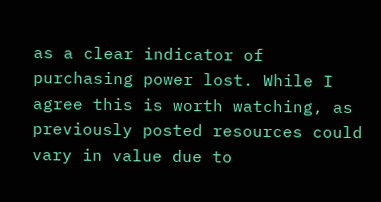as a clear indicator of purchasing power lost. While I agree this is worth watching, as previously posted resources could vary in value due to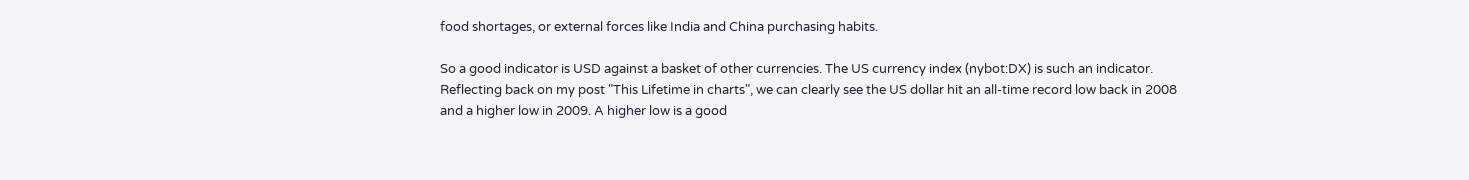food shortages, or external forces like India and China purchasing habits.

So a good indicator is USD against a basket of other currencies. The US currency index (nybot:DX) is such an indicator. Reflecting back on my post "This Lifetime in charts", we can clearly see the US dollar hit an all-time record low back in 2008 and a higher low in 2009. A higher low is a good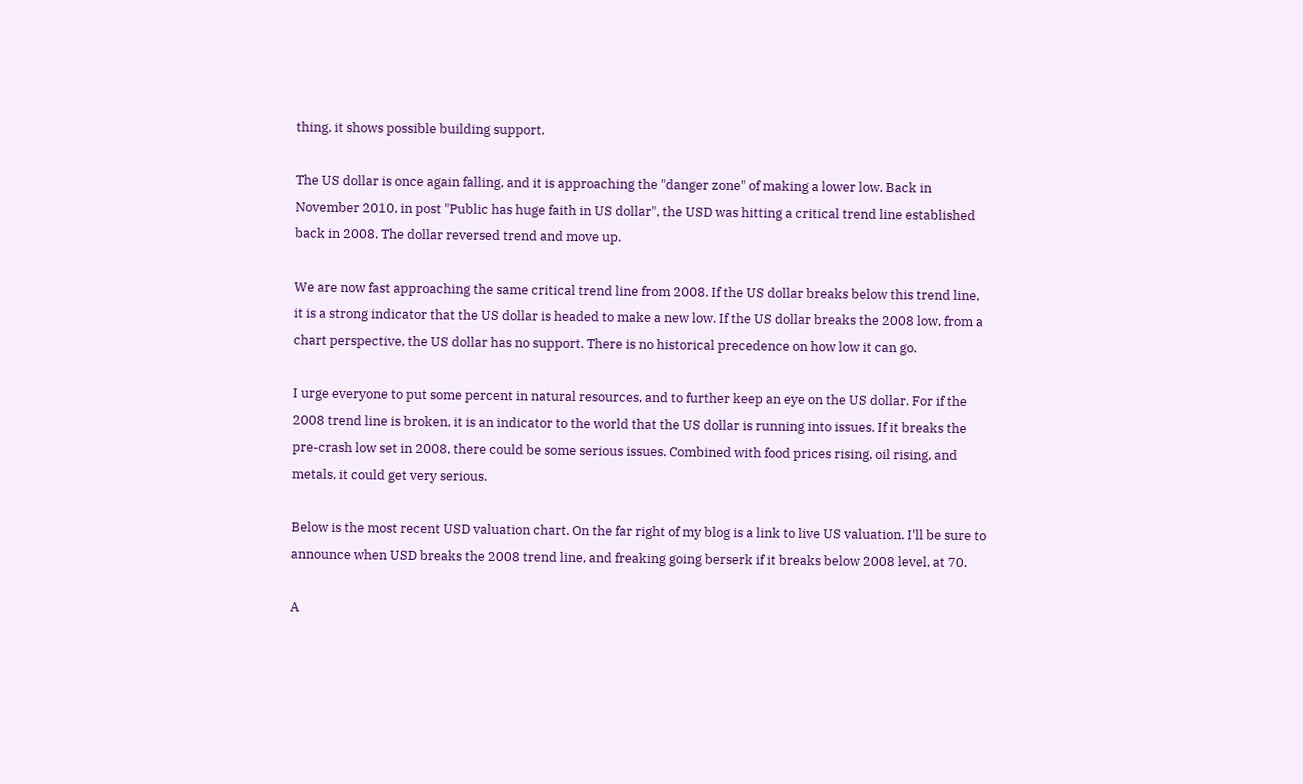thing, it shows possible building support.

The US dollar is once again falling, and it is approaching the "danger zone" of making a lower low. Back in November 2010, in post "Public has huge faith in US dollar", the USD was hitting a critical trend line established back in 2008. The dollar reversed trend and move up.

We are now fast approaching the same critical trend line from 2008. If the US dollar breaks below this trend line, it is a strong indicator that the US dollar is headed to make a new low. If the US dollar breaks the 2008 low, from a chart perspective, the US dollar has no support. There is no historical precedence on how low it can go.

I urge everyone to put some percent in natural resources, and to further keep an eye on the US dollar. For if the 2008 trend line is broken, it is an indicator to the world that the US dollar is running into issues. If it breaks the pre-crash low set in 2008, there could be some serious issues. Combined with food prices rising, oil rising, and metals, it could get very serious.

Below is the most recent USD valuation chart. On the far right of my blog is a link to live US valuation. I'll be sure to announce when USD breaks the 2008 trend line, and freaking going berserk if it breaks below 2008 level, at 70.

A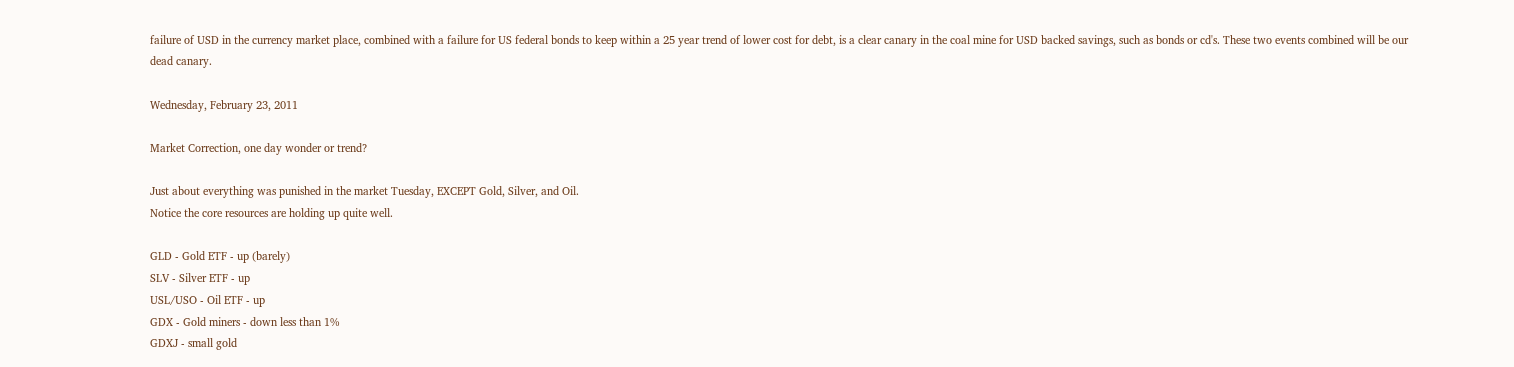failure of USD in the currency market place, combined with a failure for US federal bonds to keep within a 25 year trend of lower cost for debt, is a clear canary in the coal mine for USD backed savings, such as bonds or cd's. These two events combined will be our dead canary.

Wednesday, February 23, 2011

Market Correction, one day wonder or trend?

Just about everything was punished in the market Tuesday, EXCEPT Gold, Silver, and Oil.
Notice the core resources are holding up quite well.

GLD - Gold ETF - up (barely)
SLV - Silver ETF - up
USL/USO - Oil ETF - up
GDX - Gold miners - down less than 1%
GDXJ - small gold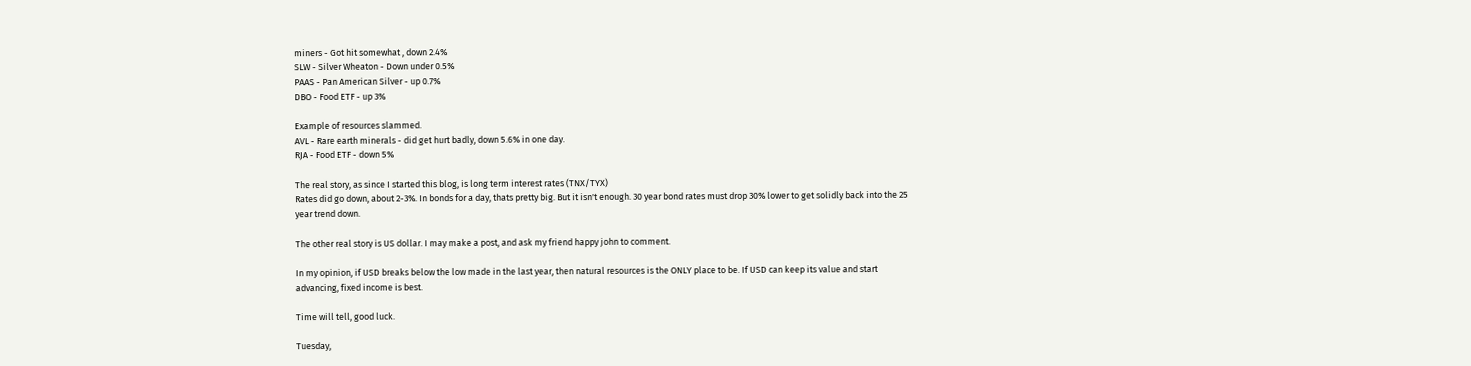miners - Got hit somewhat , down 2.4%
SLW - Silver Wheaton - Down under 0.5%
PAAS - Pan American Silver - up 0.7%
DBO - Food ETF - up 3%

Example of resources slammed.
AVL - Rare earth minerals - did get hurt badly, down 5.6% in one day.
RJA - Food ETF - down 5%

The real story, as since I started this blog, is long term interest rates (TNX/TYX)
Rates did go down, about 2-3%. In bonds for a day, thats pretty big. But it isn't enough. 30 year bond rates must drop 30% lower to get solidly back into the 25 year trend down.

The other real story is US dollar. I may make a post, and ask my friend happy john to comment.

In my opinion, if USD breaks below the low made in the last year, then natural resources is the ONLY place to be. If USD can keep its value and start advancing, fixed income is best.

Time will tell, good luck.

Tuesday,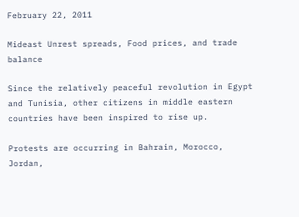February 22, 2011

Mideast Unrest spreads, Food prices, and trade balance

Since the relatively peaceful revolution in Egypt and Tunisia, other citizens in middle eastern countries have been inspired to rise up.

Protests are occurring in Bahrain, Morocco, Jordan,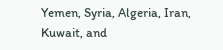Yemen, Syria, Algeria, Iran, Kuwait, and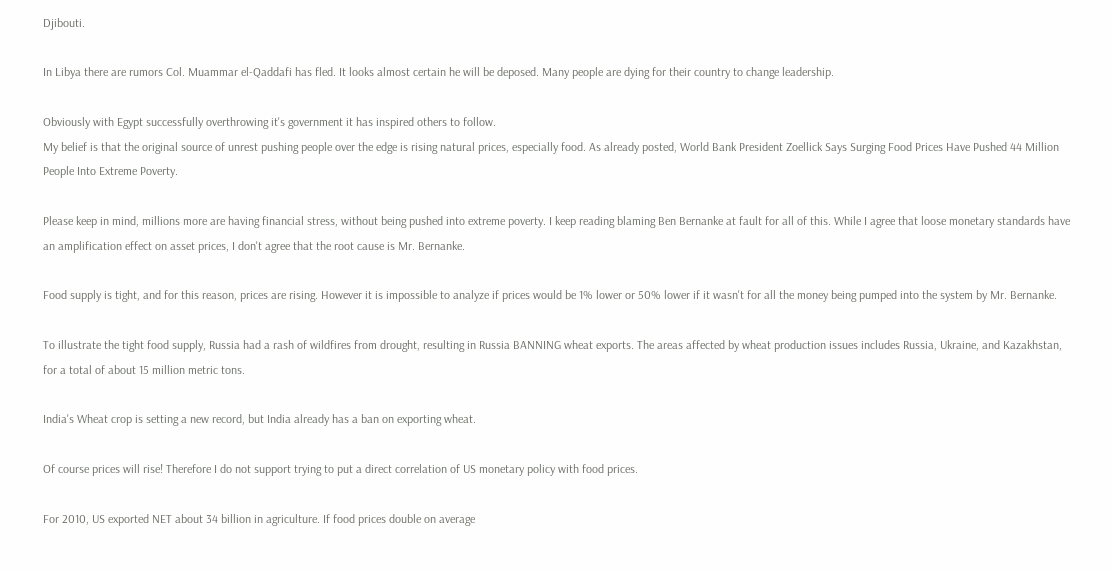Djibouti.

In Libya there are rumors Col. Muammar el-Qaddafi has fled. It looks almost certain he will be deposed. Many people are dying for their country to change leadership.

Obviously with Egypt successfully overthrowing it's government it has inspired others to follow.
My belief is that the original source of unrest pushing people over the edge is rising natural prices, especially food. As already posted, World Bank President Zoellick Says Surging Food Prices Have Pushed 44 Million People Into Extreme Poverty.

Please keep in mind, millions more are having financial stress, without being pushed into extreme poverty. I keep reading blaming Ben Bernanke at fault for all of this. While I agree that loose monetary standards have an amplification effect on asset prices, I don't agree that the root cause is Mr. Bernanke.

Food supply is tight, and for this reason, prices are rising. However it is impossible to analyze if prices would be 1% lower or 50% lower if it wasn't for all the money being pumped into the system by Mr. Bernanke.

To illustrate the tight food supply, Russia had a rash of wildfires from drought, resulting in Russia BANNING wheat exports. The areas affected by wheat production issues includes Russia, Ukraine, and Kazakhstan, for a total of about 15 million metric tons.

India's Wheat crop is setting a new record, but India already has a ban on exporting wheat.

Of course prices will rise! Therefore I do not support trying to put a direct correlation of US monetary policy with food prices.

For 2010, US exported NET about 34 billion in agriculture. If food prices double on average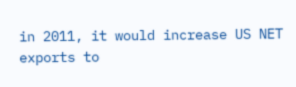in 2011, it would increase US NET exports to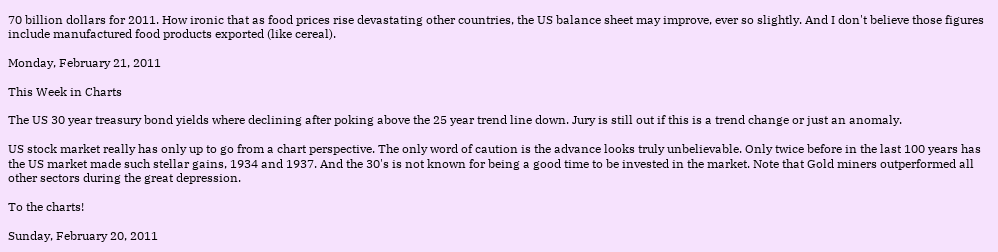70 billion dollars for 2011. How ironic that as food prices rise devastating other countries, the US balance sheet may improve, ever so slightly. And I don't believe those figures include manufactured food products exported (like cereal).

Monday, February 21, 2011

This Week in Charts

The US 30 year treasury bond yields where declining after poking above the 25 year trend line down. Jury is still out if this is a trend change or just an anomaly.

US stock market really has only up to go from a chart perspective. The only word of caution is the advance looks truly unbelievable. Only twice before in the last 100 years has the US market made such stellar gains, 1934 and 1937. And the 30's is not known for being a good time to be invested in the market. Note that Gold miners outperformed all other sectors during the great depression.

To the charts!

Sunday, February 20, 2011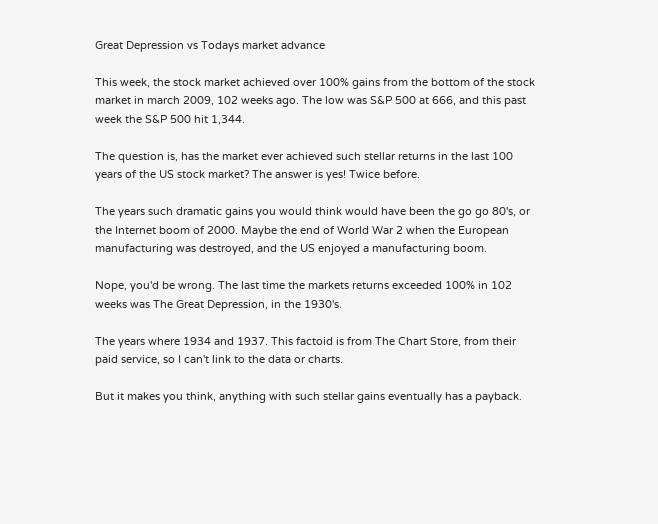Great Depression vs Todays market advance

This week, the stock market achieved over 100% gains from the bottom of the stock market in march 2009, 102 weeks ago. The low was S&P 500 at 666, and this past week the S&P 500 hit 1,344.

The question is, has the market ever achieved such stellar returns in the last 100 years of the US stock market? The answer is yes! Twice before.

The years such dramatic gains you would think would have been the go go 80's, or the Internet boom of 2000. Maybe the end of World War 2 when the European manufacturing was destroyed, and the US enjoyed a manufacturing boom.

Nope, you'd be wrong. The last time the markets returns exceeded 100% in 102 weeks was The Great Depression, in the 1930's.

The years where 1934 and 1937. This factoid is from The Chart Store, from their paid service, so I can't link to the data or charts.

But it makes you think, anything with such stellar gains eventually has a payback.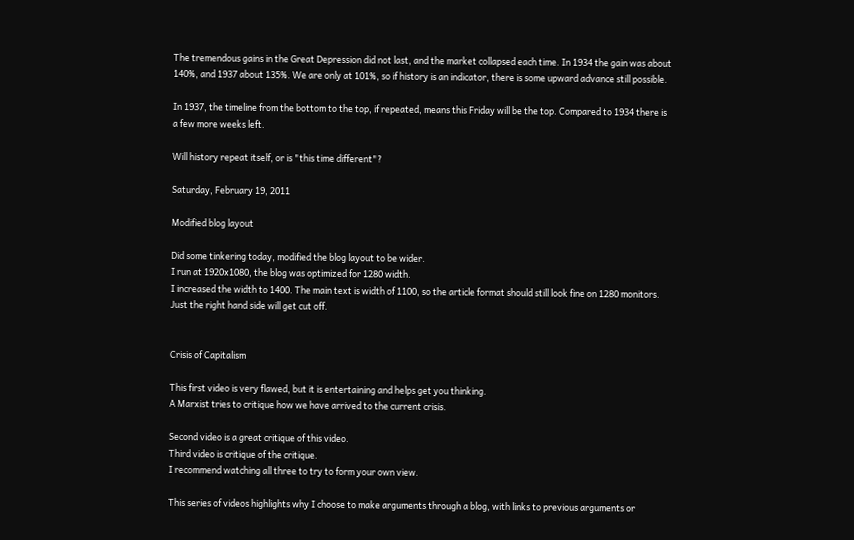The tremendous gains in the Great Depression did not last, and the market collapsed each time. In 1934 the gain was about 140%, and 1937 about 135%. We are only at 101%, so if history is an indicator, there is some upward advance still possible.

In 1937, the timeline from the bottom to the top, if repeated, means this Friday will be the top. Compared to 1934 there is a few more weeks left.

Will history repeat itself, or is "this time different"?

Saturday, February 19, 2011

Modified blog layout

Did some tinkering today, modified the blog layout to be wider.
I run at 1920x1080, the blog was optimized for 1280 width.
I increased the width to 1400. The main text is width of 1100, so the article format should still look fine on 1280 monitors. Just the right hand side will get cut off.


Crisis of Capitalism

This first video is very flawed, but it is entertaining and helps get you thinking.
A Marxist tries to critique how we have arrived to the current crisis.

Second video is a great critique of this video.
Third video is critique of the critique.
I recommend watching all three to try to form your own view.

This series of videos highlights why I choose to make arguments through a blog, with links to previous arguments or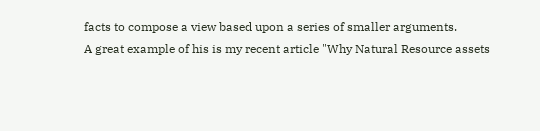facts to compose a view based upon a series of smaller arguments.
A great example of his is my recent article "Why Natural Resource assets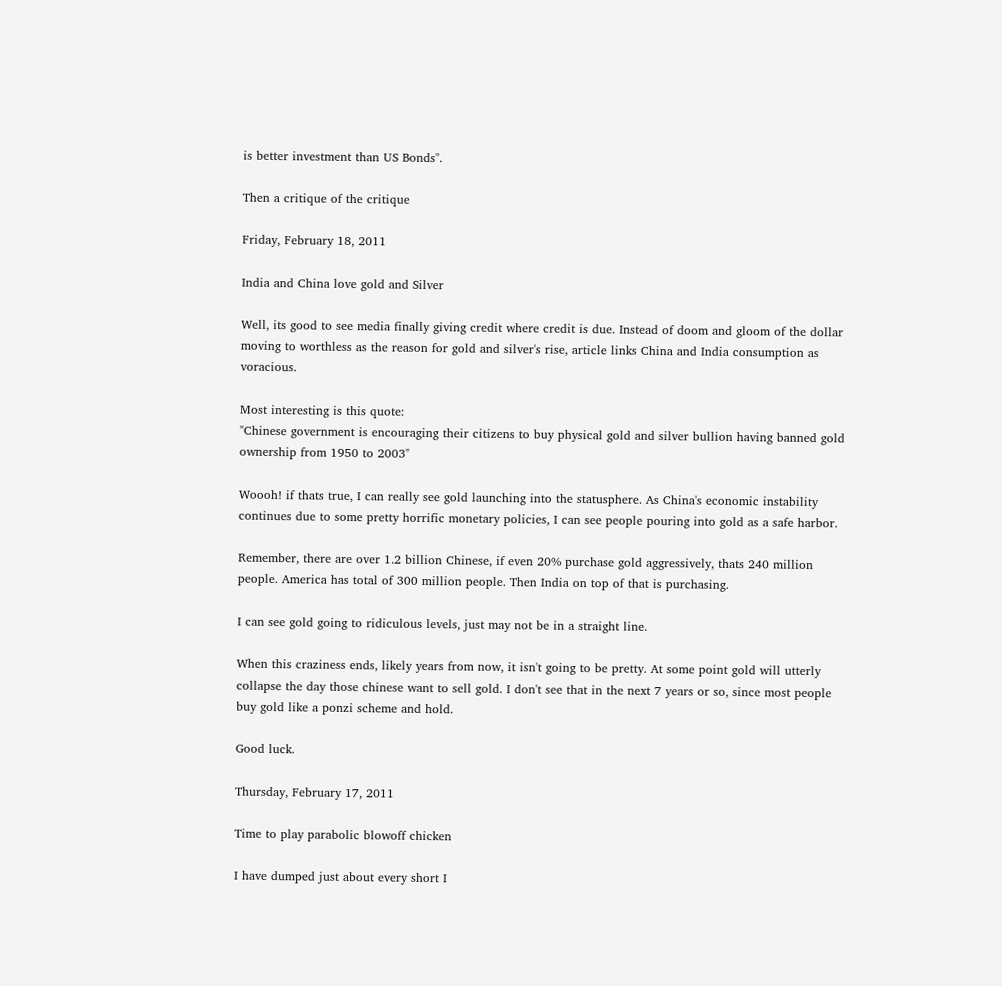is better investment than US Bonds".

Then a critique of the critique

Friday, February 18, 2011

India and China love gold and Silver

Well, its good to see media finally giving credit where credit is due. Instead of doom and gloom of the dollar moving to worthless as the reason for gold and silver's rise, article links China and India consumption as voracious.

Most interesting is this quote:
"Chinese government is encouraging their citizens to buy physical gold and silver bullion having banned gold ownership from 1950 to 2003"

Woooh! if thats true, I can really see gold launching into the statusphere. As China's economic instability continues due to some pretty horrific monetary policies, I can see people pouring into gold as a safe harbor.

Remember, there are over 1.2 billion Chinese, if even 20% purchase gold aggressively, thats 240 million people. America has total of 300 million people. Then India on top of that is purchasing.

I can see gold going to ridiculous levels, just may not be in a straight line.

When this craziness ends, likely years from now, it isn't going to be pretty. At some point gold will utterly collapse the day those chinese want to sell gold. I don't see that in the next 7 years or so, since most people buy gold like a ponzi scheme and hold.

Good luck.

Thursday, February 17, 2011

Time to play parabolic blowoff chicken

I have dumped just about every short I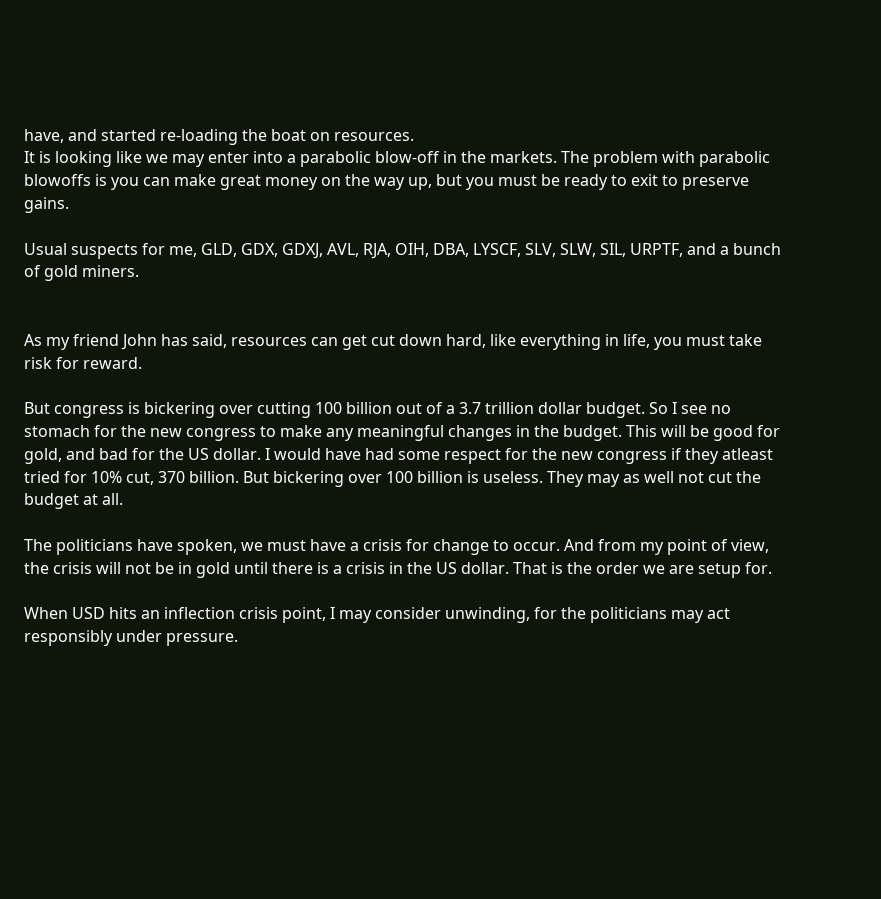have, and started re-loading the boat on resources.
It is looking like we may enter into a parabolic blow-off in the markets. The problem with parabolic blowoffs is you can make great money on the way up, but you must be ready to exit to preserve gains.

Usual suspects for me, GLD, GDX, GDXJ, AVL, RJA, OIH, DBA, LYSCF, SLV, SLW, SIL, URPTF, and a bunch of gold miners.


As my friend John has said, resources can get cut down hard, like everything in life, you must take risk for reward.

But congress is bickering over cutting 100 billion out of a 3.7 trillion dollar budget. So I see no stomach for the new congress to make any meaningful changes in the budget. This will be good for gold, and bad for the US dollar. I would have had some respect for the new congress if they atleast tried for 10% cut, 370 billion. But bickering over 100 billion is useless. They may as well not cut the budget at all.

The politicians have spoken, we must have a crisis for change to occur. And from my point of view, the crisis will not be in gold until there is a crisis in the US dollar. That is the order we are setup for.

When USD hits an inflection crisis point, I may consider unwinding, for the politicians may act responsibly under pressure.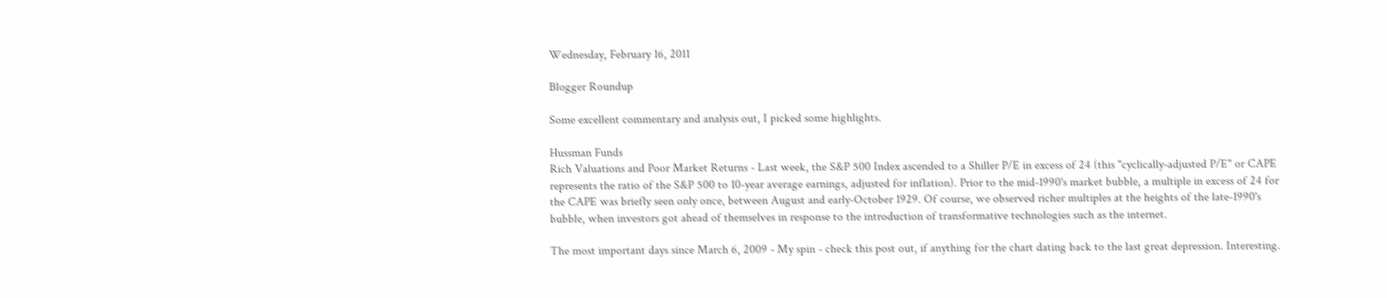Wednesday, February 16, 2011

Blogger Roundup

Some excellent commentary and analysis out, I picked some highlights.

Hussman Funds
Rich Valuations and Poor Market Returns - Last week, the S&P 500 Index ascended to a Shiller P/E in excess of 24 (this "cyclically-adjusted P/E" or CAPE represents the ratio of the S&P 500 to 10-year average earnings, adjusted for inflation). Prior to the mid-1990's market bubble, a multiple in excess of 24 for the CAPE was briefly seen only once, between August and early-October 1929. Of course, we observed richer multiples at the heights of the late-1990's bubble, when investors got ahead of themselves in response to the introduction of transformative technologies such as the internet.

The most important days since March 6, 2009 - My spin - check this post out, if anything for the chart dating back to the last great depression. Interesting.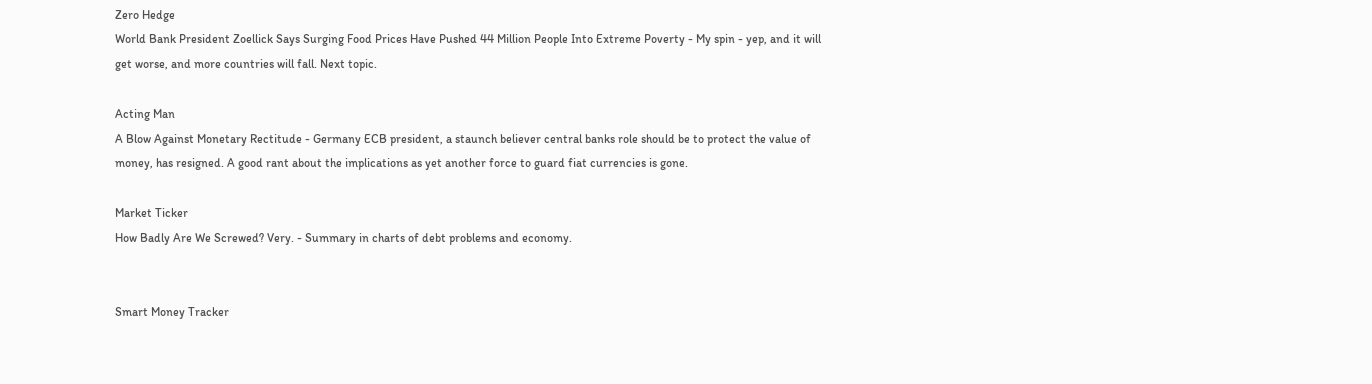Zero Hedge
World Bank President Zoellick Says Surging Food Prices Have Pushed 44 Million People Into Extreme Poverty - My spin - yep, and it will get worse, and more countries will fall. Next topic.

Acting Man
A Blow Against Monetary Rectitude - Germany ECB president, a staunch believer central banks role should be to protect the value of money, has resigned. A good rant about the implications as yet another force to guard fiat currencies is gone.

Market Ticker
How Badly Are We Screwed? Very. - Summary in charts of debt problems and economy.


Smart Money Tracker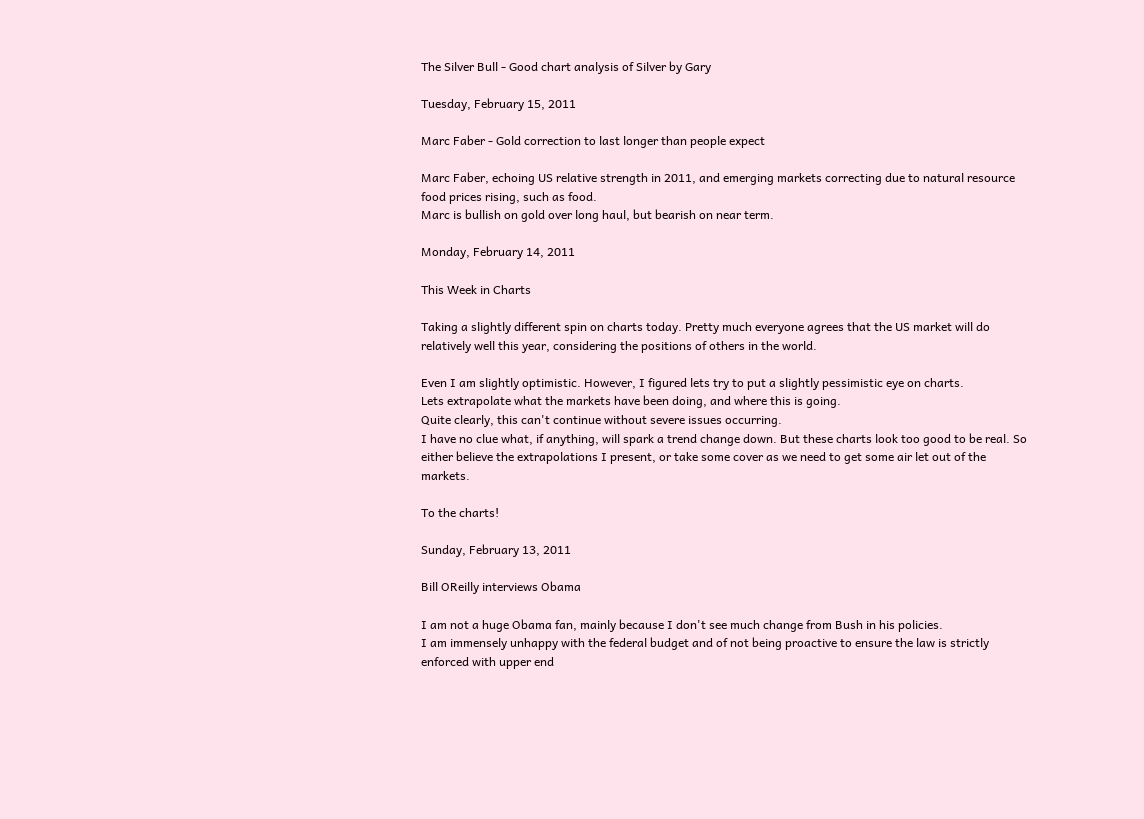The Silver Bull - Good chart analysis of Silver by Gary

Tuesday, February 15, 2011

Marc Faber - Gold correction to last longer than people expect

Marc Faber, echoing US relative strength in 2011, and emerging markets correcting due to natural resource food prices rising, such as food.
Marc is bullish on gold over long haul, but bearish on near term.

Monday, February 14, 2011

This Week in Charts

Taking a slightly different spin on charts today. Pretty much everyone agrees that the US market will do relatively well this year, considering the positions of others in the world.

Even I am slightly optimistic. However, I figured lets try to put a slightly pessimistic eye on charts.
Lets extrapolate what the markets have been doing, and where this is going.
Quite clearly, this can't continue without severe issues occurring.
I have no clue what, if anything, will spark a trend change down. But these charts look too good to be real. So either believe the extrapolations I present, or take some cover as we need to get some air let out of the markets.

To the charts!

Sunday, February 13, 2011

Bill OReilly interviews Obama

I am not a huge Obama fan, mainly because I don't see much change from Bush in his policies.
I am immensely unhappy with the federal budget and of not being proactive to ensure the law is strictly enforced with upper end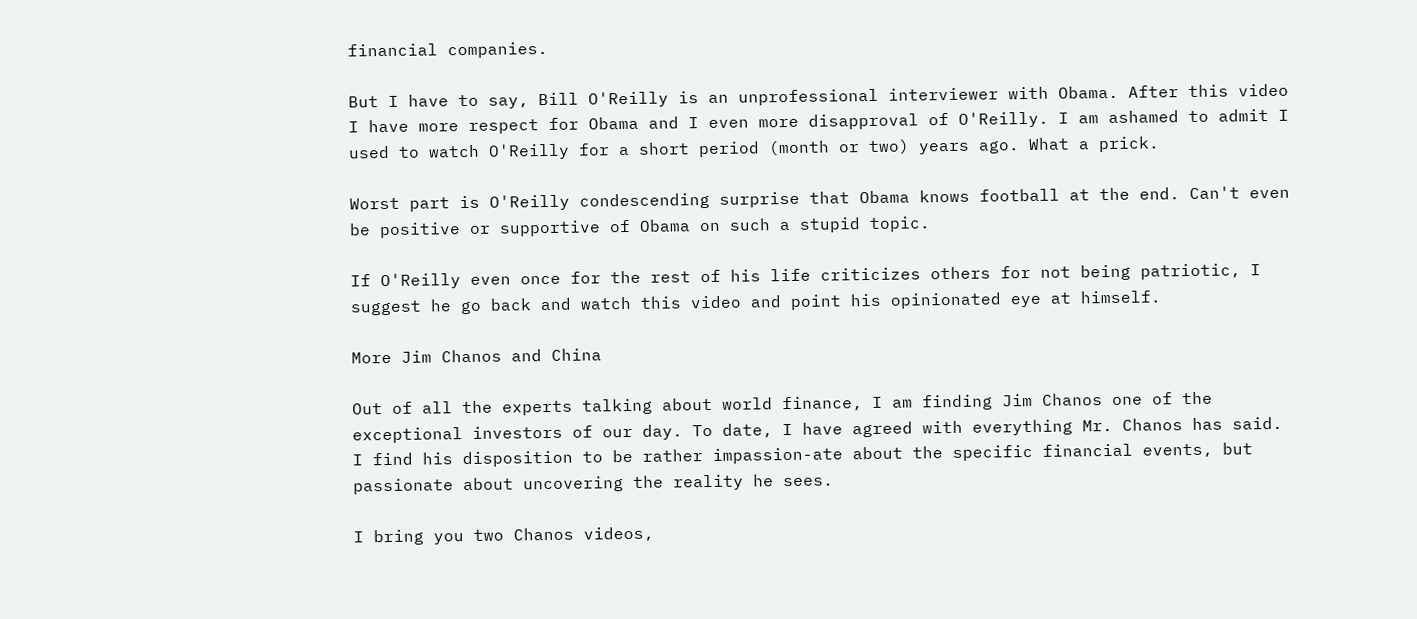financial companies.

But I have to say, Bill O'Reilly is an unprofessional interviewer with Obama. After this video I have more respect for Obama and I even more disapproval of O'Reilly. I am ashamed to admit I used to watch O'Reilly for a short period (month or two) years ago. What a prick.

Worst part is O'Reilly condescending surprise that Obama knows football at the end. Can't even be positive or supportive of Obama on such a stupid topic.

If O'Reilly even once for the rest of his life criticizes others for not being patriotic, I suggest he go back and watch this video and point his opinionated eye at himself.

More Jim Chanos and China

Out of all the experts talking about world finance, I am finding Jim Chanos one of the exceptional investors of our day. To date, I have agreed with everything Mr. Chanos has said. I find his disposition to be rather impassion-ate about the specific financial events, but passionate about uncovering the reality he sees.

I bring you two Chanos videos,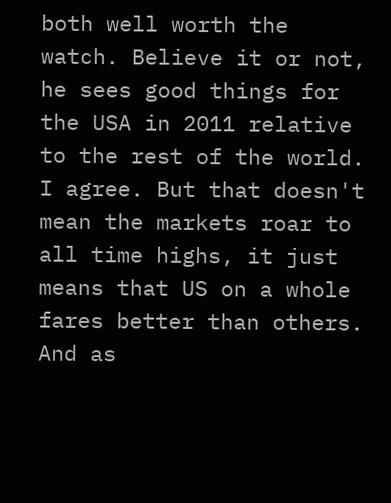both well worth the watch. Believe it or not, he sees good things for the USA in 2011 relative to the rest of the world. I agree. But that doesn't mean the markets roar to all time highs, it just means that US on a whole fares better than others. And as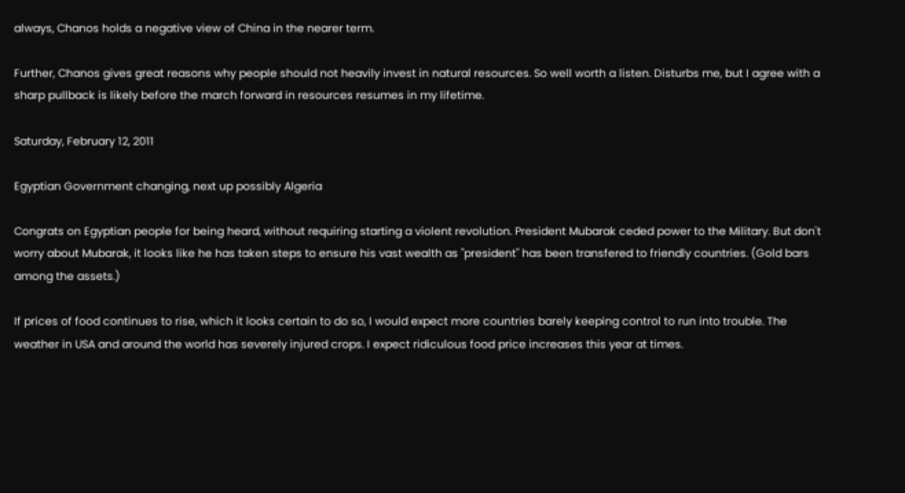always, Chanos holds a negative view of China in the nearer term.

Further, Chanos gives great reasons why people should not heavily invest in natural resources. So well worth a listen. Disturbs me, but I agree with a sharp pullback is likely before the march forward in resources resumes in my lifetime.

Saturday, February 12, 2011

Egyptian Government changing, next up possibly Algeria

Congrats on Egyptian people for being heard, without requiring starting a violent revolution. President Mubarak ceded power to the Military. But don't worry about Mubarak, it looks like he has taken steps to ensure his vast wealth as "president" has been transfered to friendly countries. (Gold bars among the assets.)

If prices of food continues to rise, which it looks certain to do so, I would expect more countries barely keeping control to run into trouble. The weather in USA and around the world has severely injured crops. I expect ridiculous food price increases this year at times.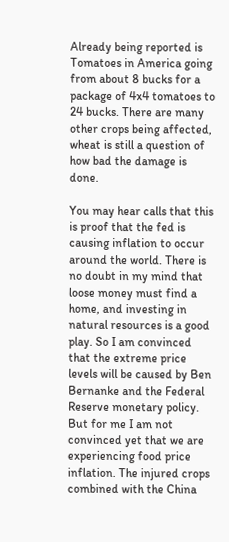Already being reported is Tomatoes in America going from about 8 bucks for a package of 4x4 tomatoes to 24 bucks. There are many other crops being affected, wheat is still a question of how bad the damage is done.

You may hear calls that this is proof that the fed is causing inflation to occur around the world. There is no doubt in my mind that loose money must find a home, and investing in natural resources is a good play. So I am convinced that the extreme price levels will be caused by Ben Bernanke and the Federal Reserve monetary policy. But for me I am not convinced yet that we are experiencing food price inflation. The injured crops combined with the China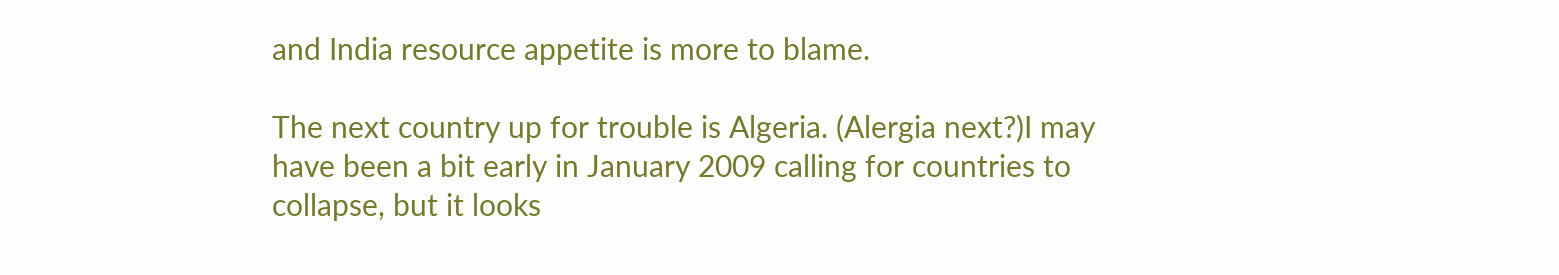and India resource appetite is more to blame.

The next country up for trouble is Algeria. (Alergia next?)I may have been a bit early in January 2009 calling for countries to collapse, but it looks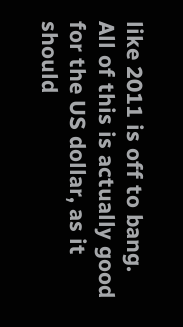like 2011 is off to bang. All of this is actually good for the US dollar, as it should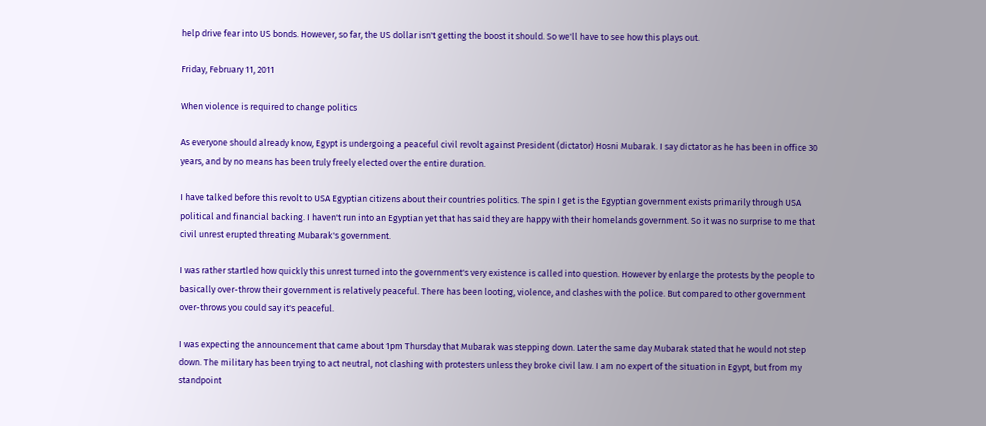help drive fear into US bonds. However, so far, the US dollar isn't getting the boost it should. So we'll have to see how this plays out.

Friday, February 11, 2011

When violence is required to change politics

As everyone should already know, Egypt is undergoing a peaceful civil revolt against President (dictator) Hosni Mubarak. I say dictator as he has been in office 30 years, and by no means has been truly freely elected over the entire duration.

I have talked before this revolt to USA Egyptian citizens about their countries politics. The spin I get is the Egyptian government exists primarily through USA political and financial backing. I haven't run into an Egyptian yet that has said they are happy with their homelands government. So it was no surprise to me that civil unrest erupted threating Mubarak's government.

I was rather startled how quickly this unrest turned into the government's very existence is called into question. However by enlarge the protests by the people to basically over-throw their government is relatively peaceful. There has been looting, violence, and clashes with the police. But compared to other government over-throws you could say it's peaceful.

I was expecting the announcement that came about 1pm Thursday that Mubarak was stepping down. Later the same day Mubarak stated that he would not step down. The military has been trying to act neutral, not clashing with protesters unless they broke civil law. I am no expert of the situation in Egypt, but from my standpoint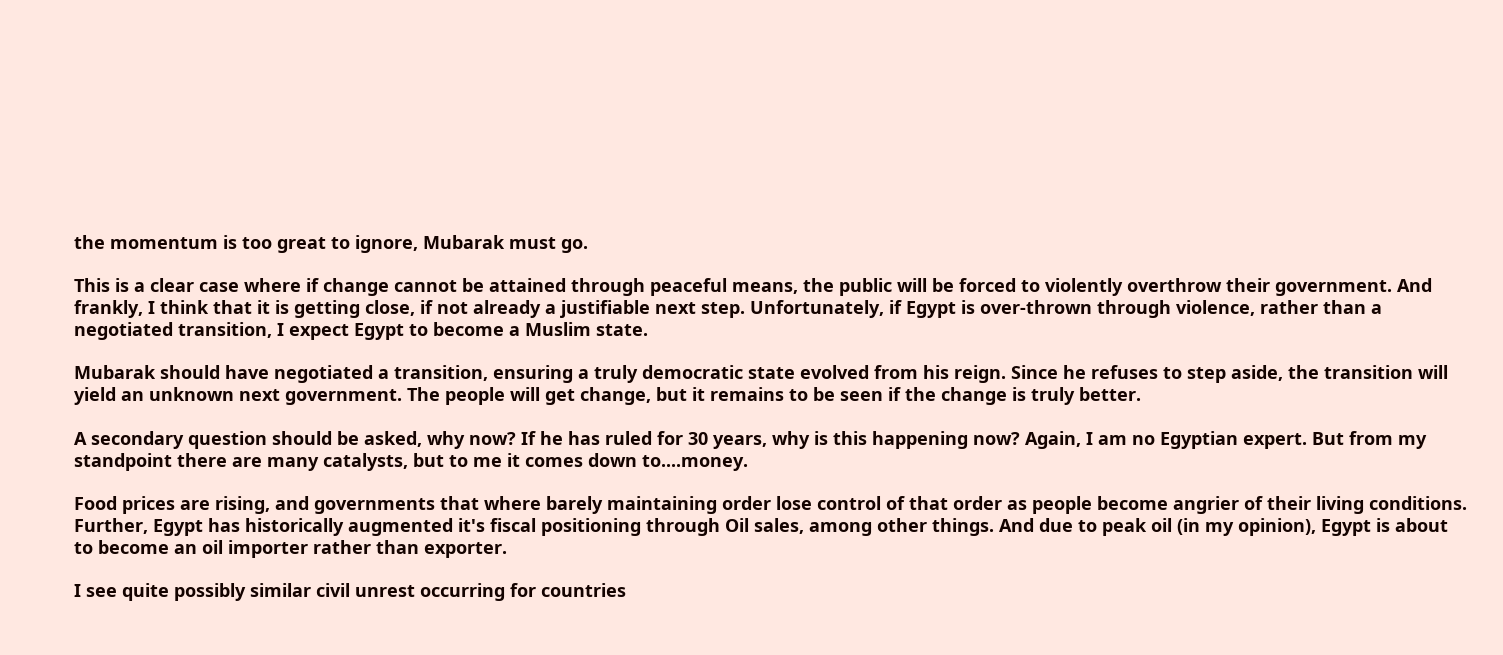the momentum is too great to ignore, Mubarak must go.

This is a clear case where if change cannot be attained through peaceful means, the public will be forced to violently overthrow their government. And frankly, I think that it is getting close, if not already a justifiable next step. Unfortunately, if Egypt is over-thrown through violence, rather than a negotiated transition, I expect Egypt to become a Muslim state.

Mubarak should have negotiated a transition, ensuring a truly democratic state evolved from his reign. Since he refuses to step aside, the transition will yield an unknown next government. The people will get change, but it remains to be seen if the change is truly better.

A secondary question should be asked, why now? If he has ruled for 30 years, why is this happening now? Again, I am no Egyptian expert. But from my standpoint there are many catalysts, but to me it comes down to....money.

Food prices are rising, and governments that where barely maintaining order lose control of that order as people become angrier of their living conditions. Further, Egypt has historically augmented it's fiscal positioning through Oil sales, among other things. And due to peak oil (in my opinion), Egypt is about to become an oil importer rather than exporter.

I see quite possibly similar civil unrest occurring for countries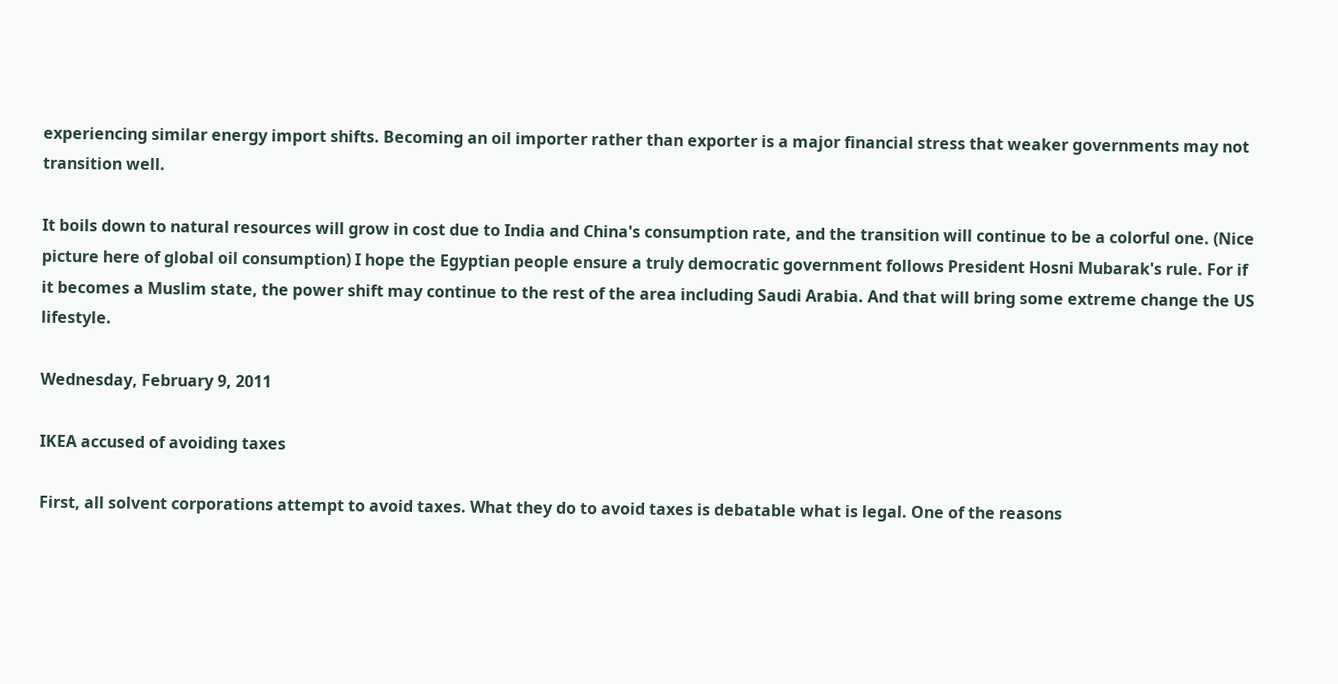experiencing similar energy import shifts. Becoming an oil importer rather than exporter is a major financial stress that weaker governments may not transition well.

It boils down to natural resources will grow in cost due to India and China's consumption rate, and the transition will continue to be a colorful one. (Nice picture here of global oil consumption) I hope the Egyptian people ensure a truly democratic government follows President Hosni Mubarak's rule. For if it becomes a Muslim state, the power shift may continue to the rest of the area including Saudi Arabia. And that will bring some extreme change the US lifestyle.

Wednesday, February 9, 2011

IKEA accused of avoiding taxes

First, all solvent corporations attempt to avoid taxes. What they do to avoid taxes is debatable what is legal. One of the reasons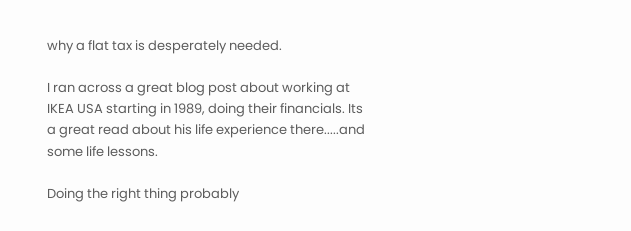why a flat tax is desperately needed.

I ran across a great blog post about working at IKEA USA starting in 1989, doing their financials. Its a great read about his life experience there.....and some life lessons.

Doing the right thing probably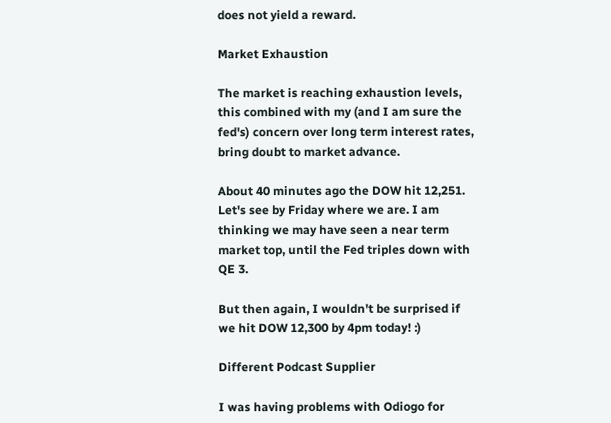does not yield a reward.

Market Exhaustion

The market is reaching exhaustion levels, this combined with my (and I am sure the fed's) concern over long term interest rates, bring doubt to market advance.

About 40 minutes ago the DOW hit 12,251. Let's see by Friday where we are. I am thinking we may have seen a near term market top, until the Fed triples down with QE 3.

But then again, I wouldn't be surprised if we hit DOW 12,300 by 4pm today! :)

Different Podcast Supplier

I was having problems with Odiogo for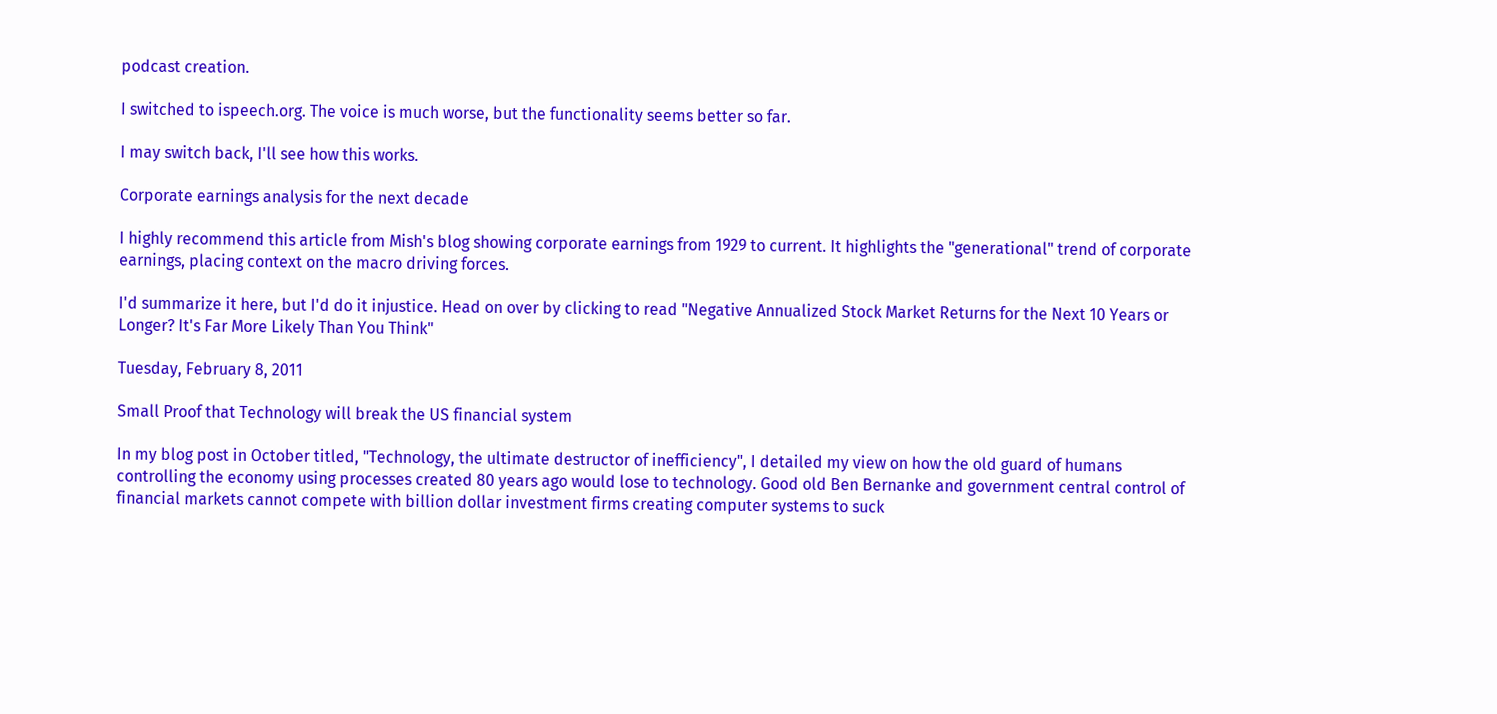podcast creation.

I switched to ispeech.org. The voice is much worse, but the functionality seems better so far.

I may switch back, I'll see how this works.

Corporate earnings analysis for the next decade

I highly recommend this article from Mish's blog showing corporate earnings from 1929 to current. It highlights the "generational" trend of corporate earnings, placing context on the macro driving forces.

I'd summarize it here, but I'd do it injustice. Head on over by clicking to read "Negative Annualized Stock Market Returns for the Next 10 Years or Longer? It's Far More Likely Than You Think"

Tuesday, February 8, 2011

Small Proof that Technology will break the US financial system

In my blog post in October titled, "Technology, the ultimate destructor of inefficiency", I detailed my view on how the old guard of humans controlling the economy using processes created 80 years ago would lose to technology. Good old Ben Bernanke and government central control of financial markets cannot compete with billion dollar investment firms creating computer systems to suck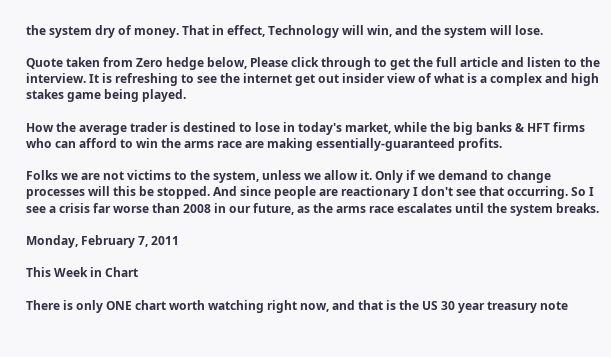the system dry of money. That in effect, Technology will win, and the system will lose.

Quote taken from Zero hedge below, Please click through to get the full article and listen to the interview. It is refreshing to see the internet get out insider view of what is a complex and high stakes game being played.

How the average trader is destined to lose in today's market, while the big banks & HFT firms who can afford to win the arms race are making essentially-guaranteed profits.

Folks we are not victims to the system, unless we allow it. Only if we demand to change processes will this be stopped. And since people are reactionary I don't see that occurring. So I see a crisis far worse than 2008 in our future, as the arms race escalates until the system breaks.

Monday, February 7, 2011

This Week in Chart

There is only ONE chart worth watching right now, and that is the US 30 year treasury note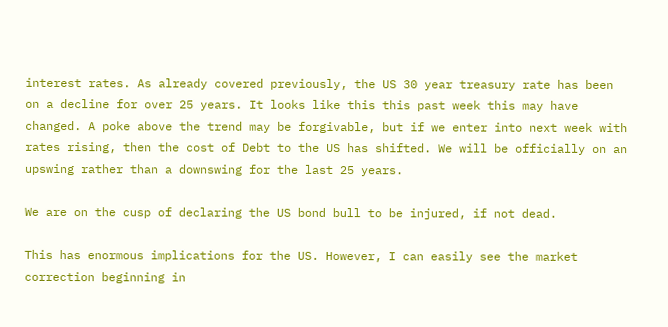interest rates. As already covered previously, the US 30 year treasury rate has been on a decline for over 25 years. It looks like this this past week this may have changed. A poke above the trend may be forgivable, but if we enter into next week with rates rising, then the cost of Debt to the US has shifted. We will be officially on an upswing rather than a downswing for the last 25 years.

We are on the cusp of declaring the US bond bull to be injured, if not dead.

This has enormous implications for the US. However, I can easily see the market correction beginning in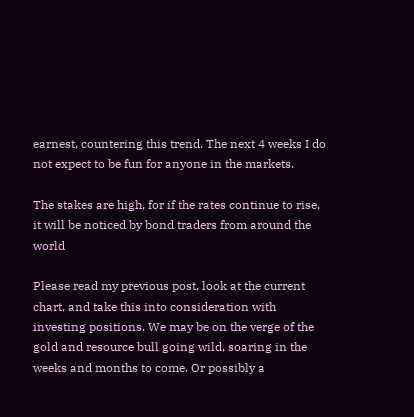earnest, countering this trend. The next 4 weeks I do not expect to be fun for anyone in the markets.

The stakes are high, for if the rates continue to rise, it will be noticed by bond traders from around the world

Please read my previous post, look at the current chart, and take this into consideration with investing positions. We may be on the verge of the gold and resource bull going wild, soaring in the weeks and months to come. Or possibly a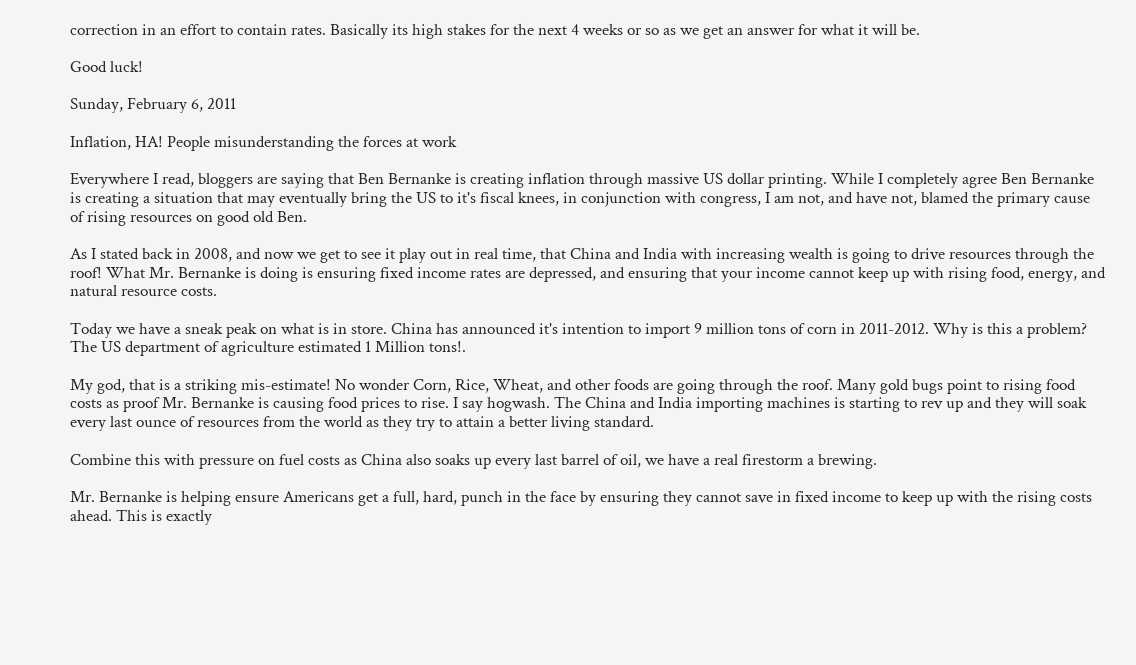correction in an effort to contain rates. Basically its high stakes for the next 4 weeks or so as we get an answer for what it will be.

Good luck!

Sunday, February 6, 2011

Inflation, HA! People misunderstanding the forces at work

Everywhere I read, bloggers are saying that Ben Bernanke is creating inflation through massive US dollar printing. While I completely agree Ben Bernanke is creating a situation that may eventually bring the US to it's fiscal knees, in conjunction with congress, I am not, and have not, blamed the primary cause of rising resources on good old Ben.

As I stated back in 2008, and now we get to see it play out in real time, that China and India with increasing wealth is going to drive resources through the roof! What Mr. Bernanke is doing is ensuring fixed income rates are depressed, and ensuring that your income cannot keep up with rising food, energy, and natural resource costs.

Today we have a sneak peak on what is in store. China has announced it's intention to import 9 million tons of corn in 2011-2012. Why is this a problem? The US department of agriculture estimated 1 Million tons!.

My god, that is a striking mis-estimate! No wonder Corn, Rice, Wheat, and other foods are going through the roof. Many gold bugs point to rising food costs as proof Mr. Bernanke is causing food prices to rise. I say hogwash. The China and India importing machines is starting to rev up and they will soak every last ounce of resources from the world as they try to attain a better living standard.

Combine this with pressure on fuel costs as China also soaks up every last barrel of oil, we have a real firestorm a brewing.

Mr. Bernanke is helping ensure Americans get a full, hard, punch in the face by ensuring they cannot save in fixed income to keep up with the rising costs ahead. This is exactly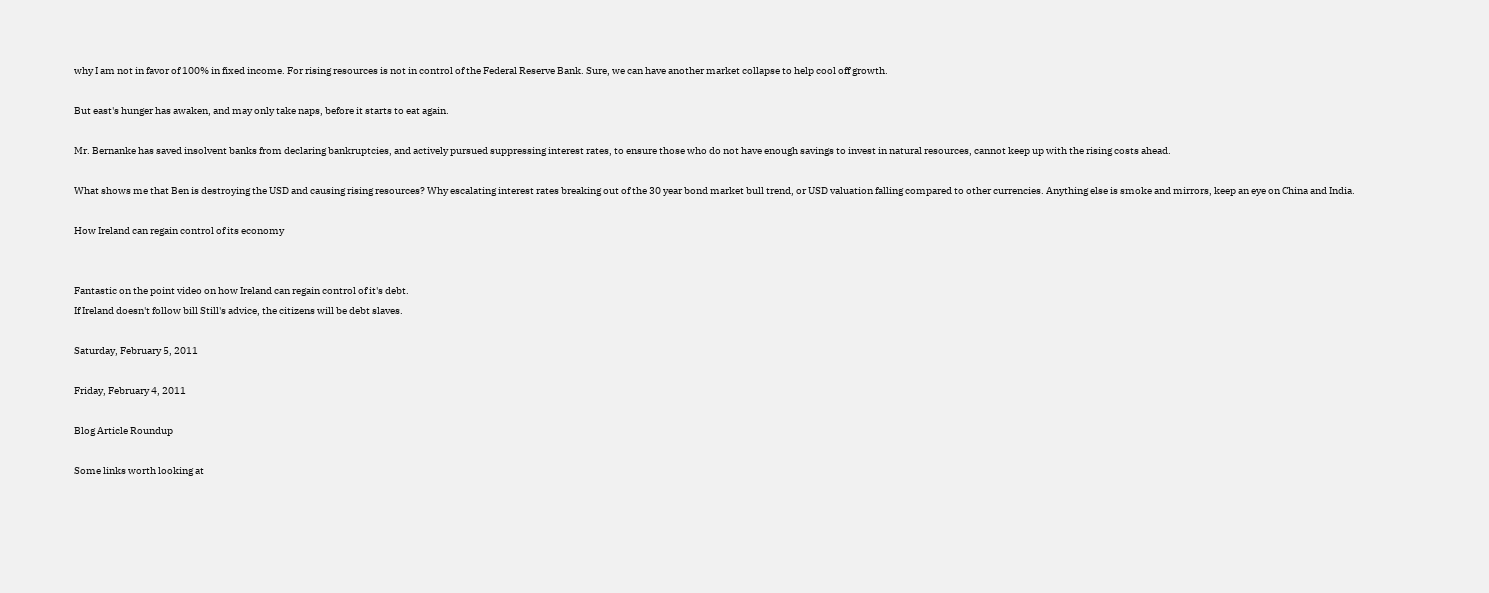why I am not in favor of 100% in fixed income. For rising resources is not in control of the Federal Reserve Bank. Sure, we can have another market collapse to help cool off growth.

But east's hunger has awaken, and may only take naps, before it starts to eat again.

Mr. Bernanke has saved insolvent banks from declaring bankruptcies, and actively pursued suppressing interest rates, to ensure those who do not have enough savings to invest in natural resources, cannot keep up with the rising costs ahead.

What shows me that Ben is destroying the USD and causing rising resources? Why escalating interest rates breaking out of the 30 year bond market bull trend, or USD valuation falling compared to other currencies. Anything else is smoke and mirrors, keep an eye on China and India.

How Ireland can regain control of its economy


Fantastic on the point video on how Ireland can regain control of it's debt.
If Ireland doesn't follow bill Still's advice, the citizens will be debt slaves.

Saturday, February 5, 2011

Friday, February 4, 2011

Blog Article Roundup

Some links worth looking at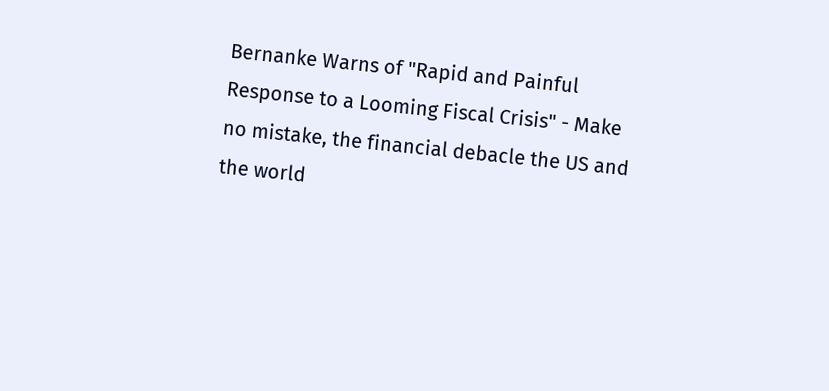Bernanke Warns of "Rapid and Painful Response to a Looming Fiscal Crisis" - Make no mistake, the financial debacle the US and the world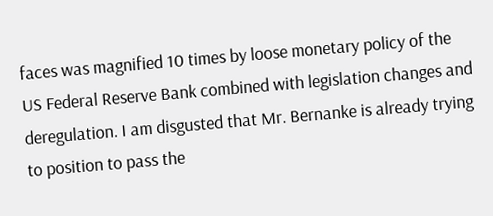faces was magnified 10 times by loose monetary policy of the US Federal Reserve Bank combined with legislation changes and deregulation. I am disgusted that Mr. Bernanke is already trying to position to pass the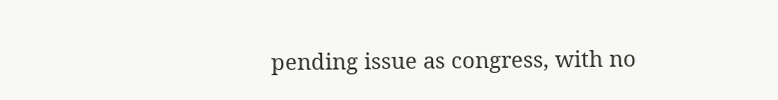pending issue as congress, with no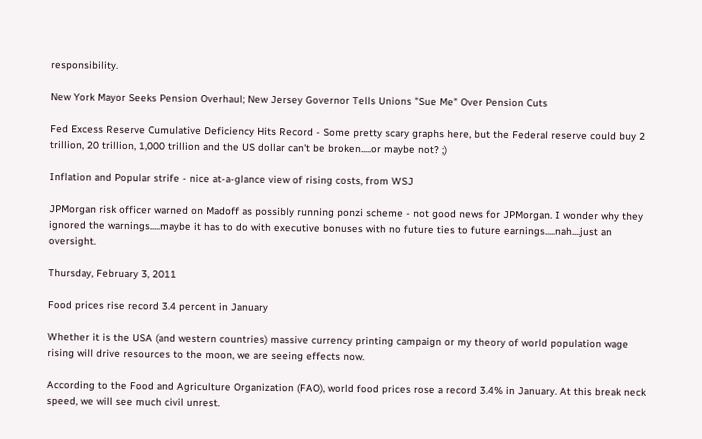responsibility.

New York Mayor Seeks Pension Overhaul; New Jersey Governor Tells Unions "Sue Me" Over Pension Cuts

Fed Excess Reserve Cumulative Deficiency Hits Record - Some pretty scary graphs here, but the Federal reserve could buy 2 trillion, 20 trillion, 1,000 trillion and the US dollar can't be broken.....or maybe not? ;)

Inflation and Popular strife - nice at-a-glance view of rising costs, from WSJ

JPMorgan risk officer warned on Madoff as possibly running ponzi scheme - not good news for JPMorgan. I wonder why they ignored the warnings.....maybe it has to do with executive bonuses with no future ties to future earnings.....nah....just an oversight.

Thursday, February 3, 2011

Food prices rise record 3.4 percent in January

Whether it is the USA (and western countries) massive currency printing campaign or my theory of world population wage rising will drive resources to the moon, we are seeing effects now.

According to the Food and Agriculture Organization (FAO), world food prices rose a record 3.4% in January. At this break neck speed, we will see much civil unrest.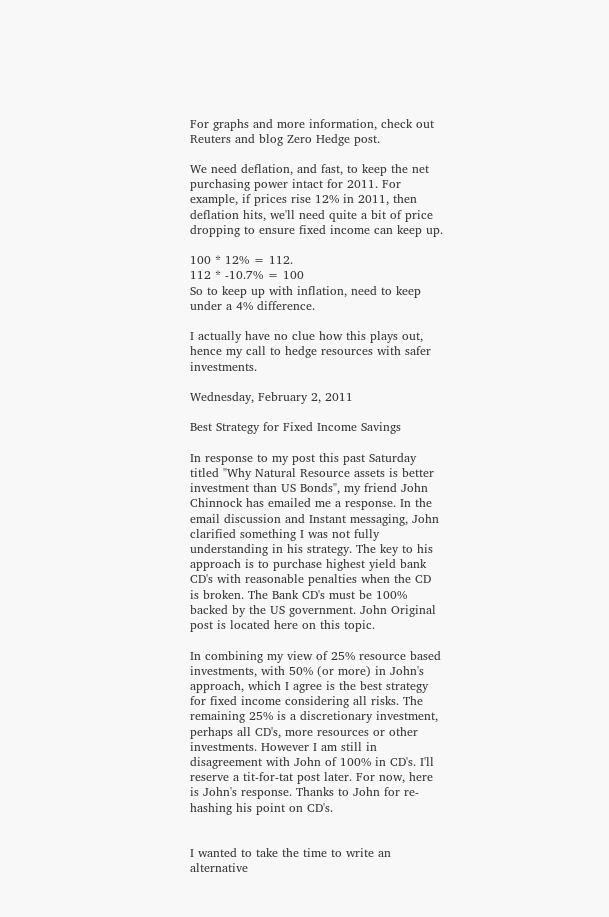For graphs and more information, check out Reuters and blog Zero Hedge post.

We need deflation, and fast, to keep the net purchasing power intact for 2011. For example, if prices rise 12% in 2011, then deflation hits, we'll need quite a bit of price dropping to ensure fixed income can keep up.

100 * 12% = 112.
112 * -10.7% = 100
So to keep up with inflation, need to keep under a 4% difference.

I actually have no clue how this plays out, hence my call to hedge resources with safer investments.

Wednesday, February 2, 2011

Best Strategy for Fixed Income Savings

In response to my post this past Saturday titled "Why Natural Resource assets is better investment than US Bonds", my friend John Chinnock has emailed me a response. In the email discussion and Instant messaging, John clarified something I was not fully understanding in his strategy. The key to his approach is to purchase highest yield bank CD's with reasonable penalties when the CD is broken. The Bank CD's must be 100% backed by the US government. John Original post is located here on this topic.

In combining my view of 25% resource based investments, with 50% (or more) in John's approach, which I agree is the best strategy for fixed income considering all risks. The remaining 25% is a discretionary investment, perhaps all CD's, more resources or other investments. However I am still in disagreement with John of 100% in CD's. I'll reserve a tit-for-tat post later. For now, here is John's response. Thanks to John for re-hashing his point on CD's.


I wanted to take the time to write an alternative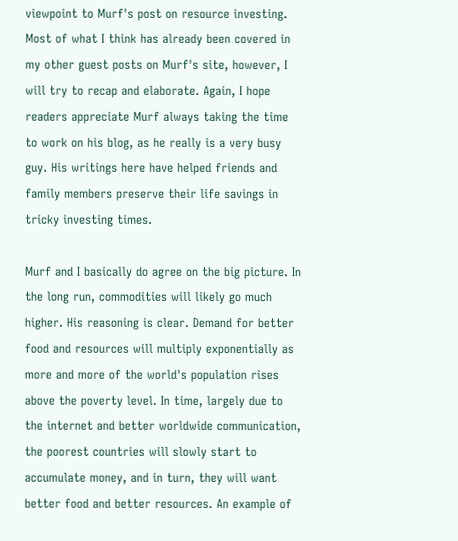viewpoint to Murf's post on resource investing. Most of what I think has already been covered in my other guest posts on Murf's site, however, I will try to recap and elaborate. Again, I hope readers appreciate Murf always taking the time to work on his blog, as he really is a very busy guy. His writings here have helped friends and family members preserve their life savings in tricky investing times.

Murf and I basically do agree on the big picture. In the long run, commodities will likely go much higher. His reasoning is clear. Demand for better food and resources will multiply exponentially as more and more of the world's population rises above the poverty level. In time, largely due to the internet and better worldwide communication, the poorest countries will slowly start to accumulate money, and in turn, they will want better food and better resources. An example of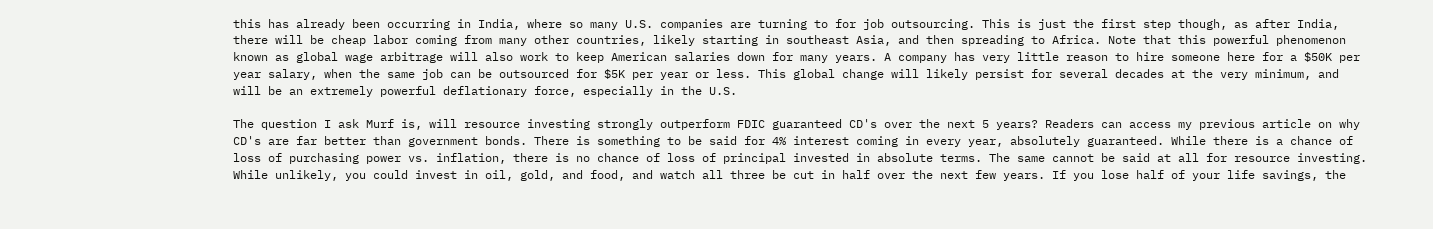this has already been occurring in India, where so many U.S. companies are turning to for job outsourcing. This is just the first step though, as after India, there will be cheap labor coming from many other countries, likely starting in southeast Asia, and then spreading to Africa. Note that this powerful phenomenon known as global wage arbitrage will also work to keep American salaries down for many years. A company has very little reason to hire someone here for a $50K per year salary, when the same job can be outsourced for $5K per year or less. This global change will likely persist for several decades at the very minimum, and will be an extremely powerful deflationary force, especially in the U.S.

The question I ask Murf is, will resource investing strongly outperform FDIC guaranteed CD's over the next 5 years? Readers can access my previous article on why CD's are far better than government bonds. There is something to be said for 4% interest coming in every year, absolutely guaranteed. While there is a chance of loss of purchasing power vs. inflation, there is no chance of loss of principal invested in absolute terms. The same cannot be said at all for resource investing. While unlikely, you could invest in oil, gold, and food, and watch all three be cut in half over the next few years. If you lose half of your life savings, the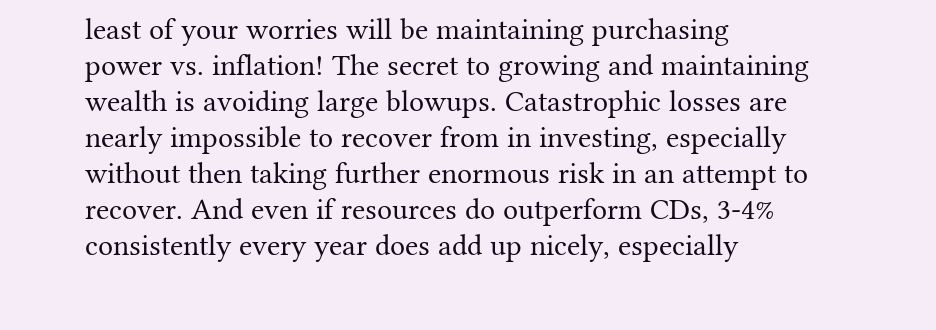least of your worries will be maintaining purchasing power vs. inflation! The secret to growing and maintaining wealth is avoiding large blowups. Catastrophic losses are nearly impossible to recover from in investing, especially without then taking further enormous risk in an attempt to recover. And even if resources do outperform CDs, 3-4% consistently every year does add up nicely, especially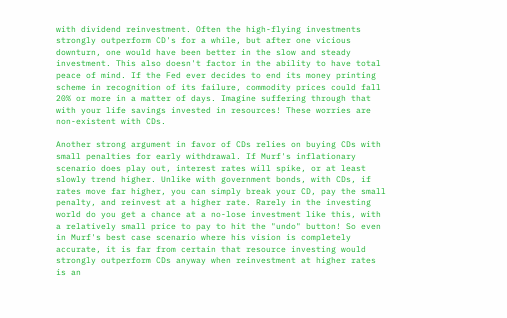with dividend reinvestment. Often the high-flying investments strongly outperform CD's for a while, but after one vicious downturn, one would have been better in the slow and steady investment. This also doesn't factor in the ability to have total peace of mind. If the Fed ever decides to end its money printing scheme in recognition of its failure, commodity prices could fall 20% or more in a matter of days. Imagine suffering through that with your life savings invested in resources! These worries are non-existent with CDs.

Another strong argument in favor of CDs relies on buying CDs with small penalties for early withdrawal. If Murf's inflationary scenario does play out, interest rates will spike, or at least slowly trend higher. Unlike with government bonds, with CDs, if rates move far higher, you can simply break your CD, pay the small penalty, and reinvest at a higher rate. Rarely in the investing world do you get a chance at a no-lose investment like this, with a relatively small price to pay to hit the "undo" button! So even in Murf's best case scenario where his vision is completely accurate, it is far from certain that resource investing would strongly outperform CDs anyway when reinvestment at higher rates is an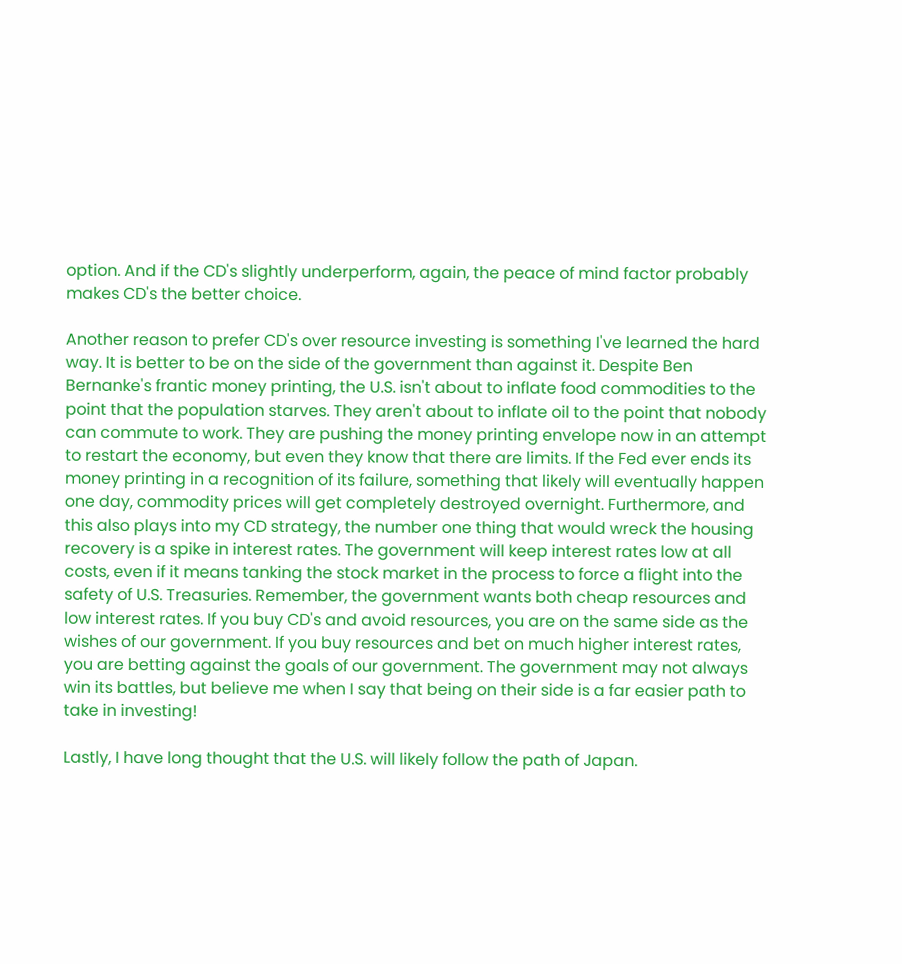option. And if the CD's slightly underperform, again, the peace of mind factor probably makes CD's the better choice.

Another reason to prefer CD's over resource investing is something I've learned the hard way. It is better to be on the side of the government than against it. Despite Ben Bernanke's frantic money printing, the U.S. isn't about to inflate food commodities to the point that the population starves. They aren't about to inflate oil to the point that nobody can commute to work. They are pushing the money printing envelope now in an attempt to restart the economy, but even they know that there are limits. If the Fed ever ends its money printing in a recognition of its failure, something that likely will eventually happen one day, commodity prices will get completely destroyed overnight. Furthermore, and this also plays into my CD strategy, the number one thing that would wreck the housing recovery is a spike in interest rates. The government will keep interest rates low at all costs, even if it means tanking the stock market in the process to force a flight into the safety of U.S. Treasuries. Remember, the government wants both cheap resources and low interest rates. If you buy CD's and avoid resources, you are on the same side as the wishes of our government. If you buy resources and bet on much higher interest rates, you are betting against the goals of our government. The government may not always win its battles, but believe me when I say that being on their side is a far easier path to take in investing!

Lastly, I have long thought that the U.S. will likely follow the path of Japan.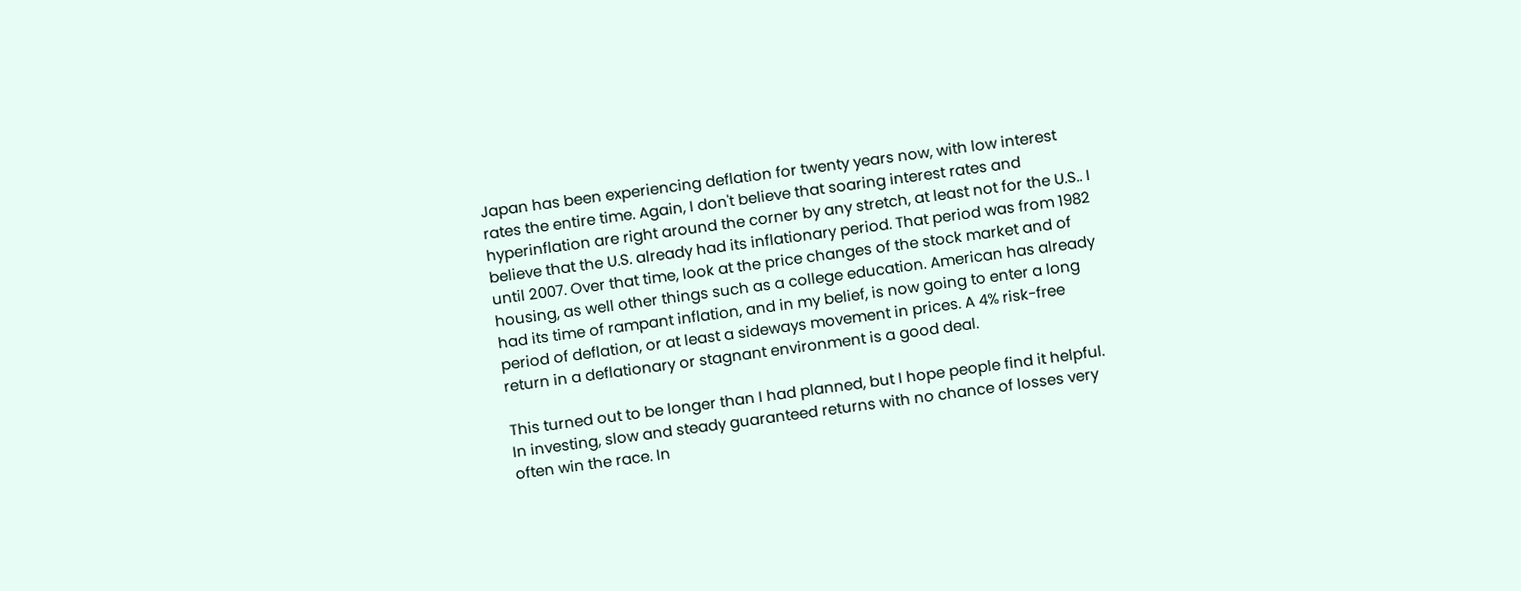Japan has been experiencing deflation for twenty years now, with low interest rates the entire time. Again, I don't believe that soaring interest rates and hyperinflation are right around the corner by any stretch, at least not for the U.S.. I believe that the U.S. already had its inflationary period. That period was from 1982 until 2007. Over that time, look at the price changes of the stock market and of housing, as well other things such as a college education. American has already had its time of rampant inflation, and in my belief, is now going to enter a long period of deflation, or at least a sideways movement in prices. A 4% risk-free return in a deflationary or stagnant environment is a good deal.

This turned out to be longer than I had planned, but I hope people find it helpful. In investing, slow and steady guaranteed returns with no chance of losses very often win the race. In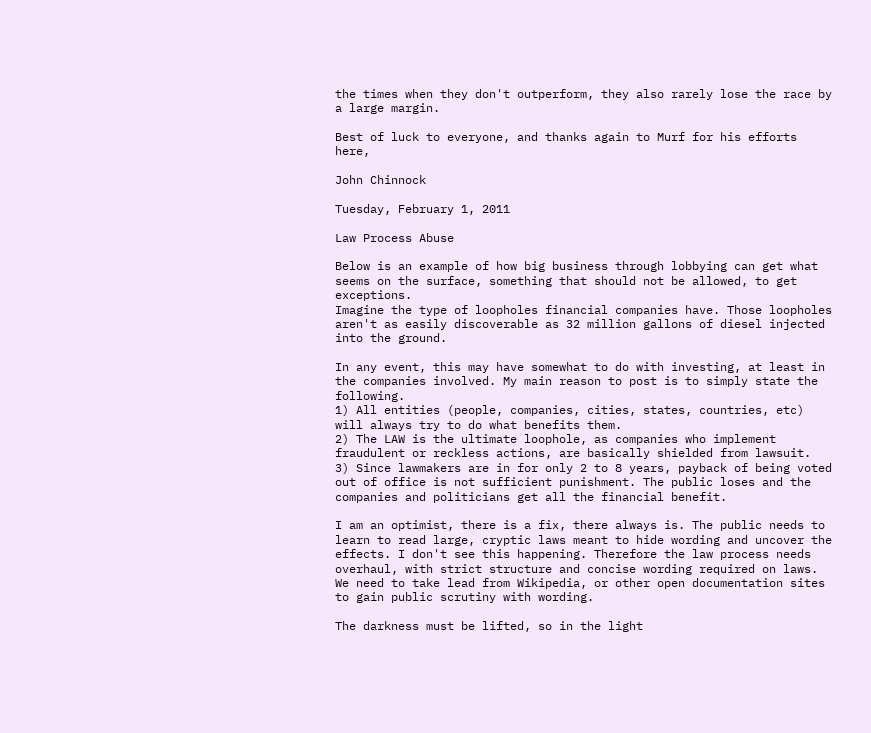the times when they don't outperform, they also rarely lose the race by a large margin.

Best of luck to everyone, and thanks again to Murf for his efforts here,

John Chinnock

Tuesday, February 1, 2011

Law Process Abuse

Below is an example of how big business through lobbying can get what seems on the surface, something that should not be allowed, to get exceptions.
Imagine the type of loopholes financial companies have. Those loopholes aren't as easily discoverable as 32 million gallons of diesel injected into the ground.

In any event, this may have somewhat to do with investing, at least in the companies involved. My main reason to post is to simply state the following.
1) All entities (people, companies, cities, states, countries, etc) will always try to do what benefits them.
2) The LAW is the ultimate loophole, as companies who implement fraudulent or reckless actions, are basically shielded from lawsuit.
3) Since lawmakers are in for only 2 to 8 years, payback of being voted out of office is not sufficient punishment. The public loses and the companies and politicians get all the financial benefit.

I am an optimist, there is a fix, there always is. The public needs to learn to read large, cryptic laws meant to hide wording and uncover the effects. I don't see this happening. Therefore the law process needs overhaul, with strict structure and concise wording required on laws. We need to take lead from Wikipedia, or other open documentation sites to gain public scrutiny with wording.

The darkness must be lifted, so in the light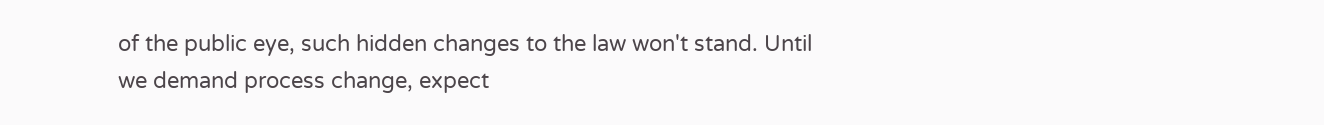of the public eye, such hidden changes to the law won't stand. Until we demand process change, expect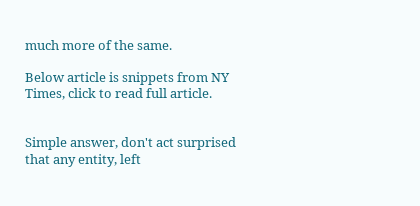much more of the same.

Below article is snippets from NY Times, click to read full article.


Simple answer, don't act surprised that any entity, left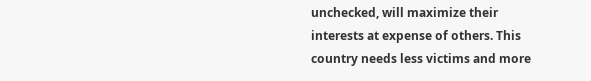unchecked, will maximize their interests at expense of others. This country needs less victims and more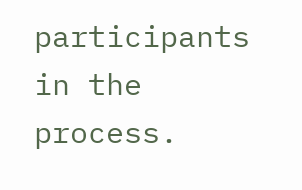participants in the process.